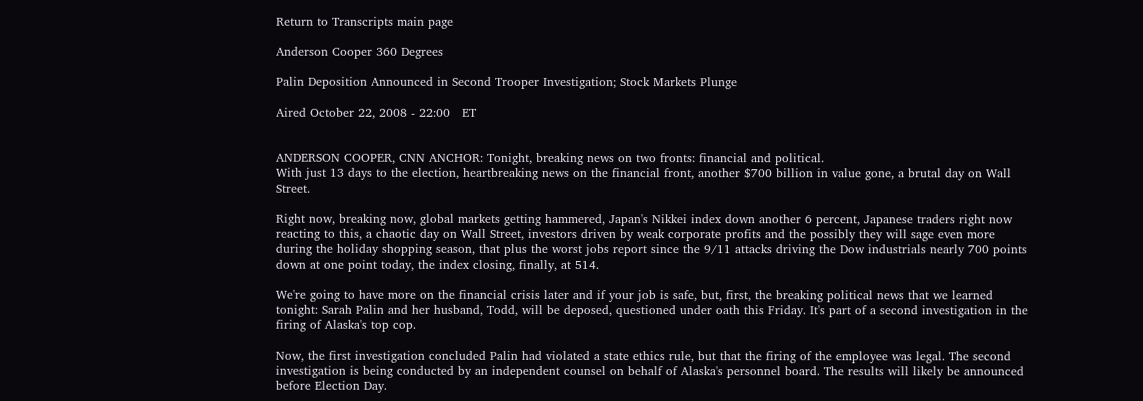Return to Transcripts main page

Anderson Cooper 360 Degrees

Palin Deposition Announced in Second Trooper Investigation; Stock Markets Plunge

Aired October 22, 2008 - 22:00   ET


ANDERSON COOPER, CNN ANCHOR: Tonight, breaking news on two fronts: financial and political.
With just 13 days to the election, heartbreaking news on the financial front, another $700 billion in value gone, a brutal day on Wall Street.

Right now, breaking now, global markets getting hammered, Japan's Nikkei index down another 6 percent, Japanese traders right now reacting to this, a chaotic day on Wall Street, investors driven by weak corporate profits and the possibly they will sage even more during the holiday shopping season, that plus the worst jobs report since the 9/11 attacks driving the Dow industrials nearly 700 points down at one point today, the index closing, finally, at 514.

We're going to have more on the financial crisis later and if your job is safe, but, first, the breaking political news that we learned tonight: Sarah Palin and her husband, Todd, will be deposed, questioned under oath this Friday. It's part of a second investigation in the firing of Alaska's top cop.

Now, the first investigation concluded Palin had violated a state ethics rule, but that the firing of the employee was legal. The second investigation is being conducted by an independent counsel on behalf of Alaska's personnel board. The results will likely be announced before Election Day.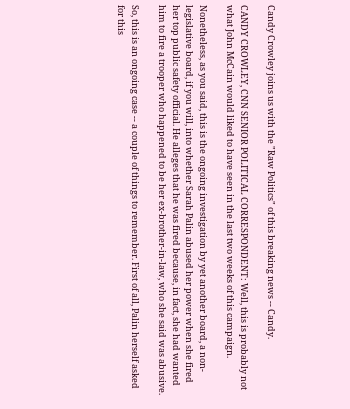Candy Crowley joins us with the "Raw Politics" of this breaking news -- Candy.

CANDY CROWLEY, CNN SENIOR POLITICAL CORRESPONDENT: Well, this is probably not what John McCain would liked to have seen in the last two weeks of this campaign.

Nonetheless, as you said, this is the ongoing investigation by yet another board, a non-legislative board, if you will, into whether Sarah Palin abused her power when she fired her top public safety official. He alleges that he was fired because, in fact, she had wanted him to fire a trooper who happened to be her ex-brother-in-law, who she said was abusive.

So, this is an ongoing case -- a couple of things to remember. First of all, Palin herself asked for this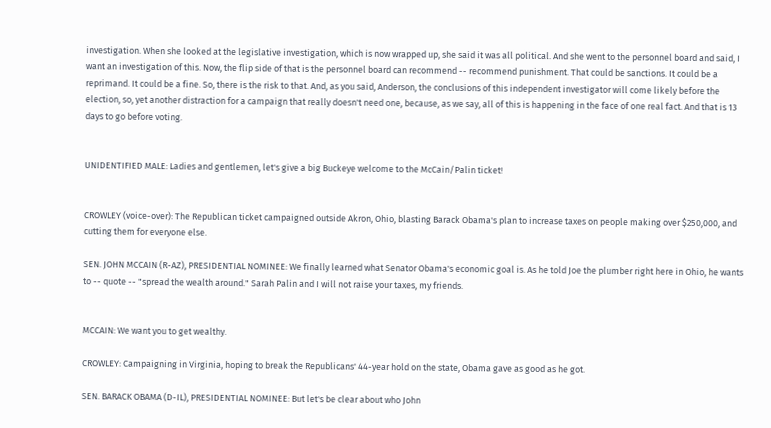investigation. When she looked at the legislative investigation, which is now wrapped up, she said it was all political. And she went to the personnel board and said, I want an investigation of this. Now, the flip side of that is the personnel board can recommend -- recommend punishment. That could be sanctions. It could be a reprimand. It could be a fine. So, there is the risk to that. And, as you said, Anderson, the conclusions of this independent investigator will come likely before the election, so, yet another distraction for a campaign that really doesn't need one, because, as we say, all of this is happening in the face of one real fact. And that is 13 days to go before voting.


UNIDENTIFIED MALE: Ladies and gentlemen, let's give a big Buckeye welcome to the McCain/Palin ticket!


CROWLEY (voice-over): The Republican ticket campaigned outside Akron, Ohio, blasting Barack Obama's plan to increase taxes on people making over $250,000, and cutting them for everyone else.

SEN. JOHN MCCAIN (R-AZ), PRESIDENTIAL NOMINEE: We finally learned what Senator Obama's economic goal is. As he told Joe the plumber right here in Ohio, he wants to -- quote -- "spread the wealth around." Sarah Palin and I will not raise your taxes, my friends.


MCCAIN: We want you to get wealthy.

CROWLEY: Campaigning in Virginia, hoping to break the Republicans' 44-year hold on the state, Obama gave as good as he got.

SEN. BARACK OBAMA (D-IL), PRESIDENTIAL NOMINEE: But let's be clear about who John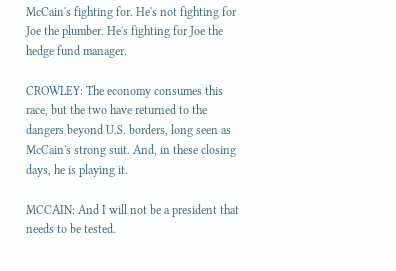McCain's fighting for. He's not fighting for Joe the plumber. He's fighting for Joe the hedge fund manager.

CROWLEY: The economy consumes this race, but the two have returned to the dangers beyond U.S. borders, long seen as McCain's strong suit. And, in these closing days, he is playing it.

MCCAIN: And I will not be a president that needs to be tested.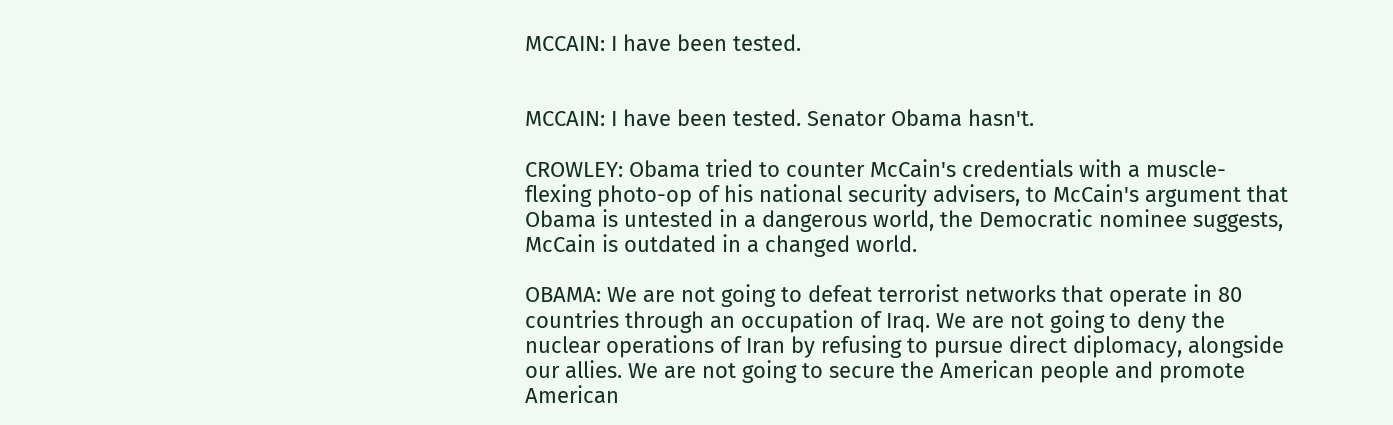MCCAIN: I have been tested.


MCCAIN: I have been tested. Senator Obama hasn't.

CROWLEY: Obama tried to counter McCain's credentials with a muscle-flexing photo-op of his national security advisers, to McCain's argument that Obama is untested in a dangerous world, the Democratic nominee suggests, McCain is outdated in a changed world.

OBAMA: We are not going to defeat terrorist networks that operate in 80 countries through an occupation of Iraq. We are not going to deny the nuclear operations of Iran by refusing to pursue direct diplomacy, alongside our allies. We are not going to secure the American people and promote American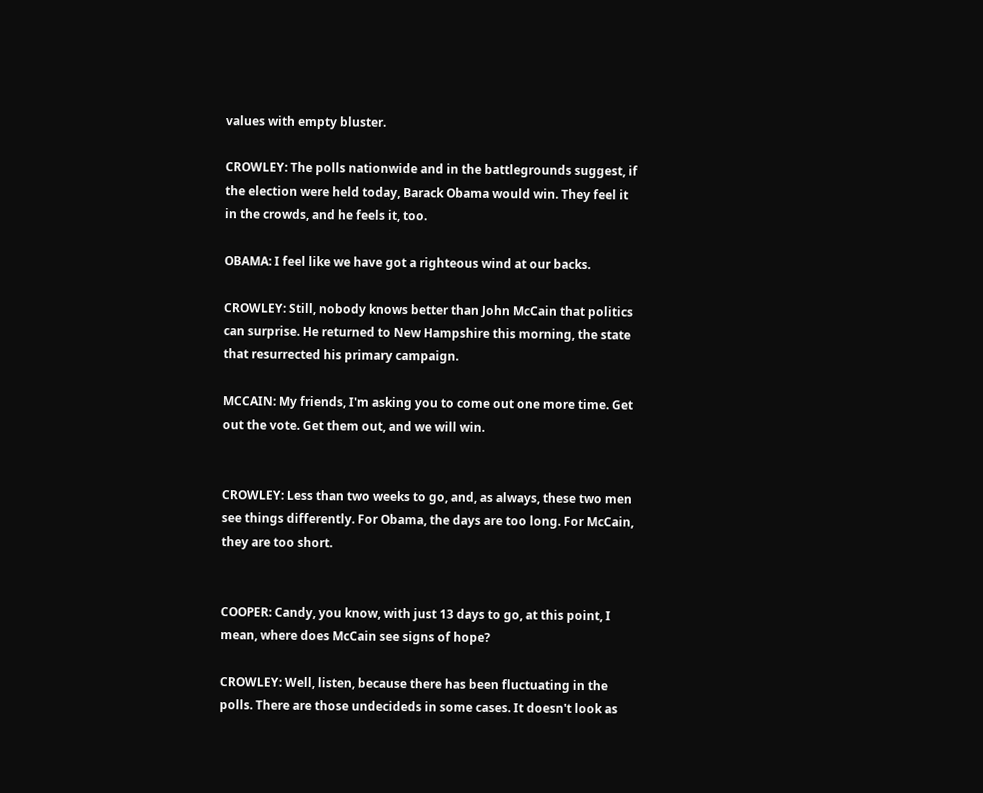values with empty bluster.

CROWLEY: The polls nationwide and in the battlegrounds suggest, if the election were held today, Barack Obama would win. They feel it in the crowds, and he feels it, too.

OBAMA: I feel like we have got a righteous wind at our backs.

CROWLEY: Still, nobody knows better than John McCain that politics can surprise. He returned to New Hampshire this morning, the state that resurrected his primary campaign.

MCCAIN: My friends, I'm asking you to come out one more time. Get out the vote. Get them out, and we will win.


CROWLEY: Less than two weeks to go, and, as always, these two men see things differently. For Obama, the days are too long. For McCain, they are too short.


COOPER: Candy, you know, with just 13 days to go, at this point, I mean, where does McCain see signs of hope?

CROWLEY: Well, listen, because there has been fluctuating in the polls. There are those undecideds in some cases. It doesn't look as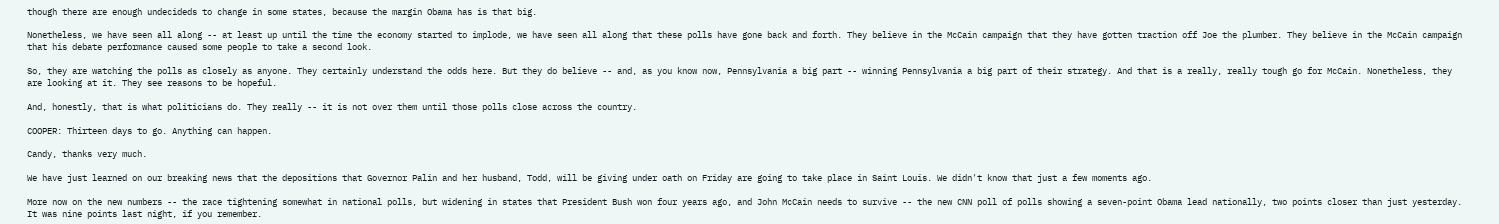though there are enough undecideds to change in some states, because the margin Obama has is that big.

Nonetheless, we have seen all along -- at least up until the time the economy started to implode, we have seen all along that these polls have gone back and forth. They believe in the McCain campaign that they have gotten traction off Joe the plumber. They believe in the McCain campaign that his debate performance caused some people to take a second look.

So, they are watching the polls as closely as anyone. They certainly understand the odds here. But they do believe -- and, as you know now, Pennsylvania a big part -- winning Pennsylvania a big part of their strategy. And that is a really, really tough go for McCain. Nonetheless, they are looking at it. They see reasons to be hopeful.

And, honestly, that is what politicians do. They really -- it is not over them until those polls close across the country.

COOPER: Thirteen days to go. Anything can happen.

Candy, thanks very much.

We have just learned on our breaking news that the depositions that Governor Palin and her husband, Todd, will be giving under oath on Friday are going to take place in Saint Louis. We didn't know that just a few moments ago.

More now on the new numbers -- the race tightening somewhat in national polls, but widening in states that President Bush won four years ago, and John McCain needs to survive -- the new CNN poll of polls showing a seven-point Obama lead nationally, two points closer than just yesterday. It was nine points last night, if you remember.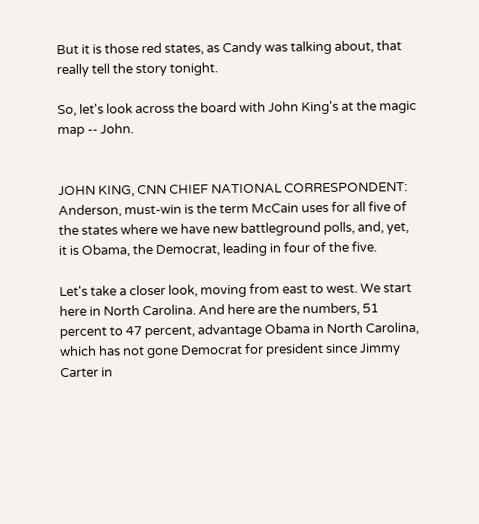But it is those red states, as Candy was talking about, that really tell the story tonight.

So, let's look across the board with John King's at the magic map -- John.


JOHN KING, CNN CHIEF NATIONAL CORRESPONDENT: Anderson, must-win is the term McCain uses for all five of the states where we have new battleground polls, and, yet, it is Obama, the Democrat, leading in four of the five.

Let's take a closer look, moving from east to west. We start here in North Carolina. And here are the numbers, 51 percent to 47 percent, advantage Obama in North Carolina, which has not gone Democrat for president since Jimmy Carter in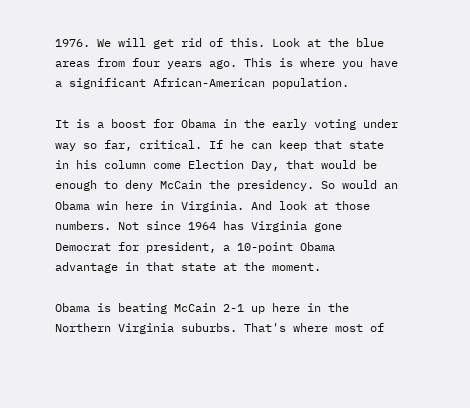1976. We will get rid of this. Look at the blue areas from four years ago. This is where you have a significant African-American population.

It is a boost for Obama in the early voting under way so far, critical. If he can keep that state in his column come Election Day, that would be enough to deny McCain the presidency. So would an Obama win here in Virginia. And look at those numbers. Not since 1964 has Virginia gone Democrat for president, a 10-point Obama advantage in that state at the moment.

Obama is beating McCain 2-1 up here in the Northern Virginia suburbs. That's where most of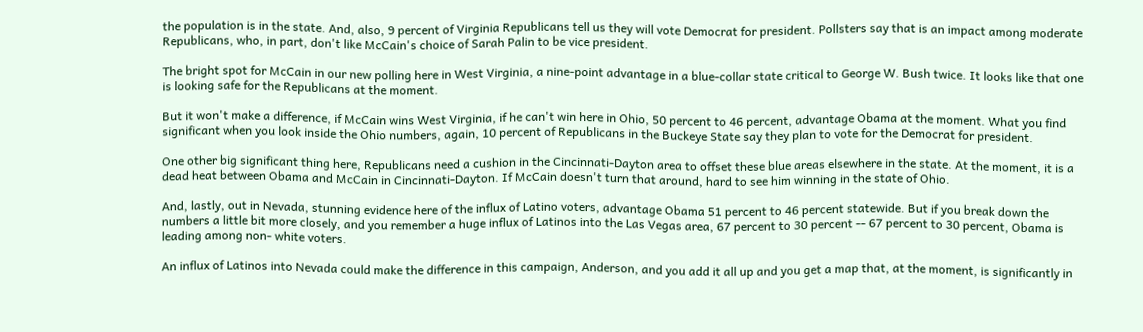the population is in the state. And, also, 9 percent of Virginia Republicans tell us they will vote Democrat for president. Pollsters say that is an impact among moderate Republicans, who, in part, don't like McCain's choice of Sarah Palin to be vice president.

The bright spot for McCain in our new polling here in West Virginia, a nine-point advantage in a blue-collar state critical to George W. Bush twice. It looks like that one is looking safe for the Republicans at the moment.

But it won't make a difference, if McCain wins West Virginia, if he can't win here in Ohio, 50 percent to 46 percent, advantage Obama at the moment. What you find significant when you look inside the Ohio numbers, again, 10 percent of Republicans in the Buckeye State say they plan to vote for the Democrat for president.

One other big significant thing here, Republicans need a cushion in the Cincinnati-Dayton area to offset these blue areas elsewhere in the state. At the moment, it is a dead heat between Obama and McCain in Cincinnati-Dayton. If McCain doesn't turn that around, hard to see him winning in the state of Ohio.

And, lastly, out in Nevada, stunning evidence here of the influx of Latino voters, advantage Obama 51 percent to 46 percent statewide. But if you break down the numbers a little bit more closely, and you remember a huge influx of Latinos into the Las Vegas area, 67 percent to 30 percent -- 67 percent to 30 percent, Obama is leading among non- white voters.

An influx of Latinos into Nevada could make the difference in this campaign, Anderson, and you add it all up and you get a map that, at the moment, is significantly in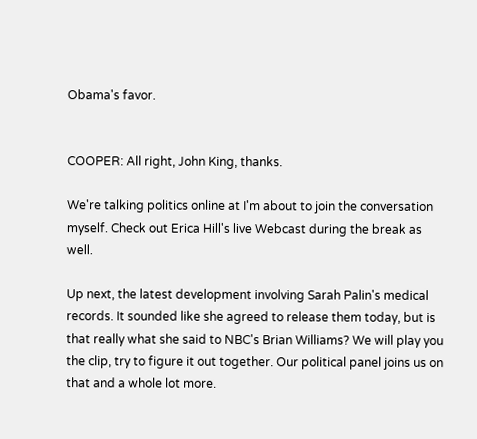Obama's favor.


COOPER: All right, John King, thanks.

We're talking politics online at I'm about to join the conversation myself. Check out Erica Hill's live Webcast during the break as well.

Up next, the latest development involving Sarah Palin's medical records. It sounded like she agreed to release them today, but is that really what she said to NBC's Brian Williams? We will play you the clip, try to figure it out together. Our political panel joins us on that and a whole lot more.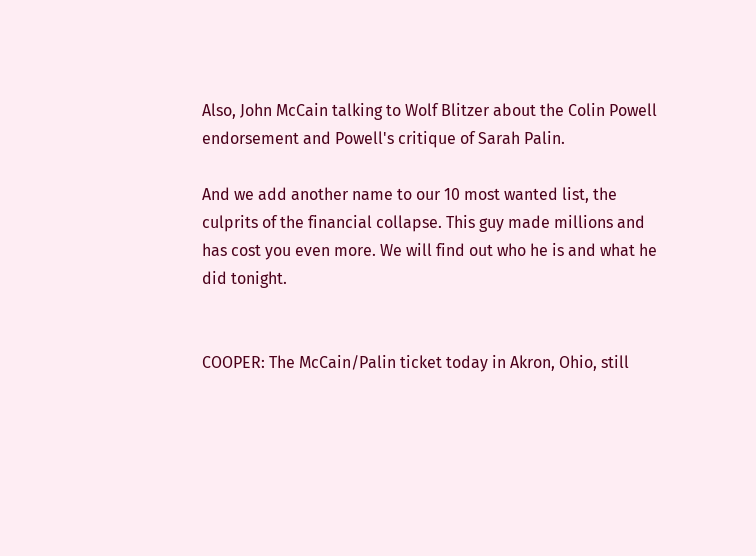Also, John McCain talking to Wolf Blitzer about the Colin Powell endorsement and Powell's critique of Sarah Palin.

And we add another name to our 10 most wanted list, the culprits of the financial collapse. This guy made millions and has cost you even more. We will find out who he is and what he did tonight.


COOPER: The McCain/Palin ticket today in Akron, Ohio, still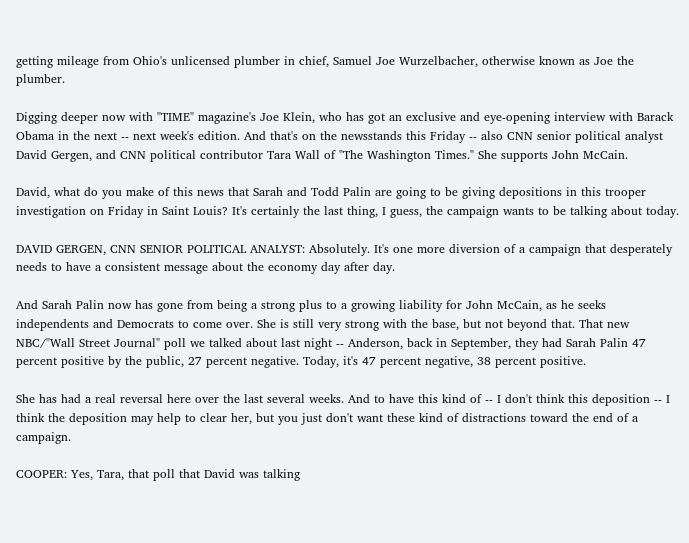getting mileage from Ohio's unlicensed plumber in chief, Samuel Joe Wurzelbacher, otherwise known as Joe the plumber.

Digging deeper now with "TIME" magazine's Joe Klein, who has got an exclusive and eye-opening interview with Barack Obama in the next -- next week's edition. And that's on the newsstands this Friday -- also CNN senior political analyst David Gergen, and CNN political contributor Tara Wall of "The Washington Times." She supports John McCain.

David, what do you make of this news that Sarah and Todd Palin are going to be giving depositions in this trooper investigation on Friday in Saint Louis? It's certainly the last thing, I guess, the campaign wants to be talking about today.

DAVID GERGEN, CNN SENIOR POLITICAL ANALYST: Absolutely. It's one more diversion of a campaign that desperately needs to have a consistent message about the economy day after day.

And Sarah Palin now has gone from being a strong plus to a growing liability for John McCain, as he seeks independents and Democrats to come over. She is still very strong with the base, but not beyond that. That new NBC/"Wall Street Journal" poll we talked about last night -- Anderson, back in September, they had Sarah Palin 47 percent positive by the public, 27 percent negative. Today, it's 47 percent negative, 38 percent positive.

She has had a real reversal here over the last several weeks. And to have this kind of -- I don't think this deposition -- I think the deposition may help to clear her, but you just don't want these kind of distractions toward the end of a campaign.

COOPER: Yes, Tara, that poll that David was talking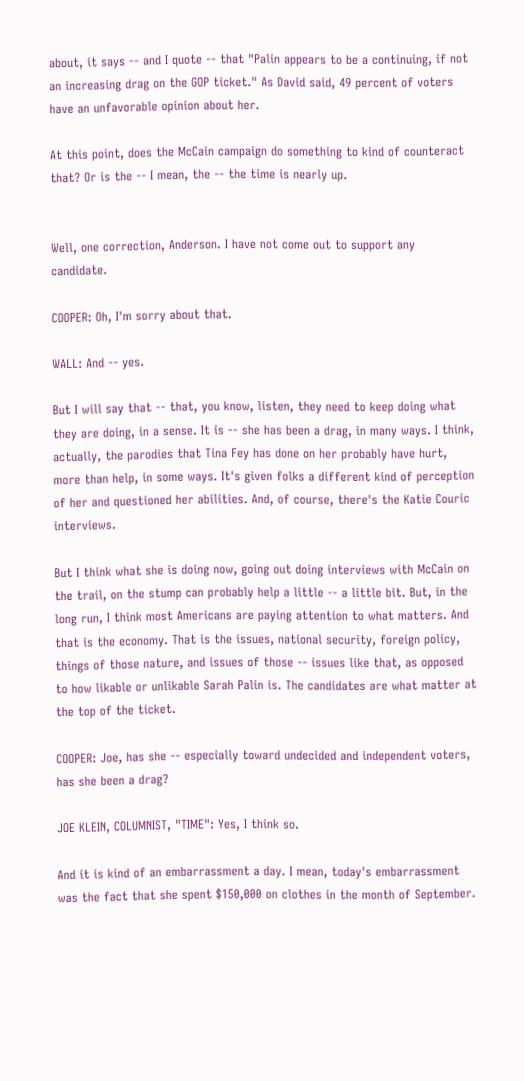about, it says -- and I quote -- that "Palin appears to be a continuing, if not an increasing drag on the GOP ticket." As David said, 49 percent of voters have an unfavorable opinion about her.

At this point, does the McCain campaign do something to kind of counteract that? Or is the -- I mean, the -- the time is nearly up.


Well, one correction, Anderson. I have not come out to support any candidate.

COOPER: Oh, I'm sorry about that.

WALL: And -- yes.

But I will say that -- that, you know, listen, they need to keep doing what they are doing, in a sense. It is -- she has been a drag, in many ways. I think, actually, the parodies that Tina Fey has done on her probably have hurt, more than help, in some ways. It's given folks a different kind of perception of her and questioned her abilities. And, of course, there's the Katie Couric interviews.

But I think what she is doing now, going out doing interviews with McCain on the trail, on the stump can probably help a little -- a little bit. But, in the long run, I think most Americans are paying attention to what matters. And that is the economy. That is the issues, national security, foreign policy, things of those nature, and issues of those -- issues like that, as opposed to how likable or unlikable Sarah Palin is. The candidates are what matter at the top of the ticket.

COOPER: Joe, has she -- especially toward undecided and independent voters, has she been a drag?

JOE KLEIN, COLUMNIST, "TIME": Yes, I think so.

And it is kind of an embarrassment a day. I mean, today's embarrassment was the fact that she spent $150,000 on clothes in the month of September.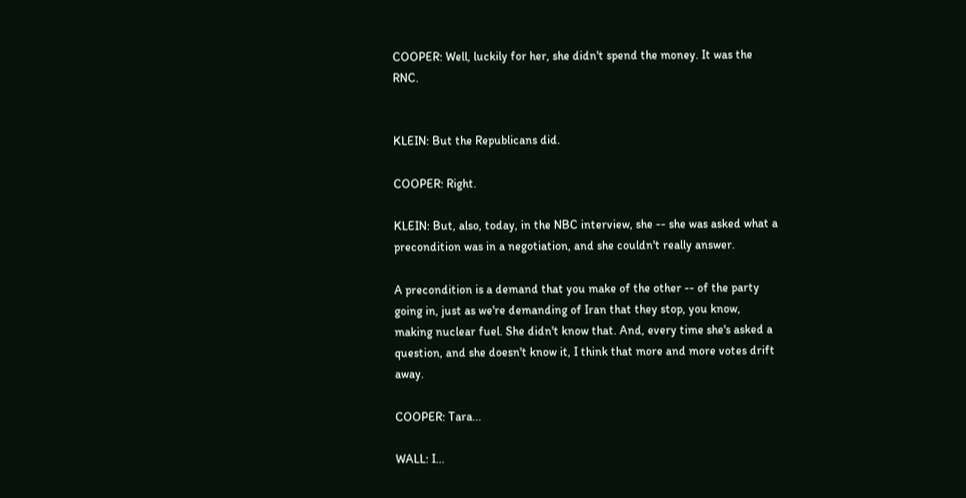COOPER: Well, luckily for her, she didn't spend the money. It was the RNC.


KLEIN: But the Republicans did.

COOPER: Right.

KLEIN: But, also, today, in the NBC interview, she -- she was asked what a precondition was in a negotiation, and she couldn't really answer.

A precondition is a demand that you make of the other -- of the party going in, just as we're demanding of Iran that they stop, you know, making nuclear fuel. She didn't know that. And, every time she's asked a question, and she doesn't know it, I think that more and more votes drift away.

COOPER: Tara...

WALL: I...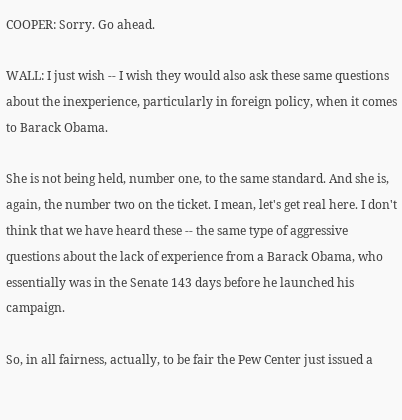COOPER: Sorry. Go ahead.

WALL: I just wish -- I wish they would also ask these same questions about the inexperience, particularly in foreign policy, when it comes to Barack Obama.

She is not being held, number one, to the same standard. And she is, again, the number two on the ticket. I mean, let's get real here. I don't think that we have heard these -- the same type of aggressive questions about the lack of experience from a Barack Obama, who essentially was in the Senate 143 days before he launched his campaign.

So, in all fairness, actually, to be fair the Pew Center just issued a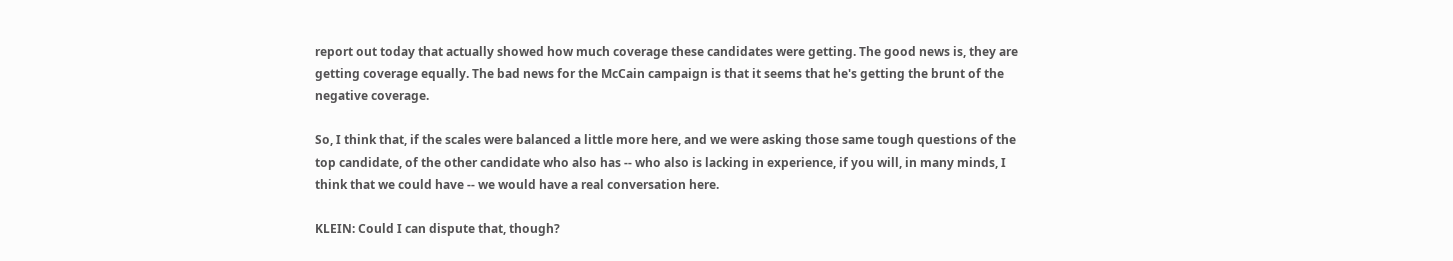report out today that actually showed how much coverage these candidates were getting. The good news is, they are getting coverage equally. The bad news for the McCain campaign is that it seems that he's getting the brunt of the negative coverage.

So, I think that, if the scales were balanced a little more here, and we were asking those same tough questions of the top candidate, of the other candidate who also has -- who also is lacking in experience, if you will, in many minds, I think that we could have -- we would have a real conversation here.

KLEIN: Could I can dispute that, though?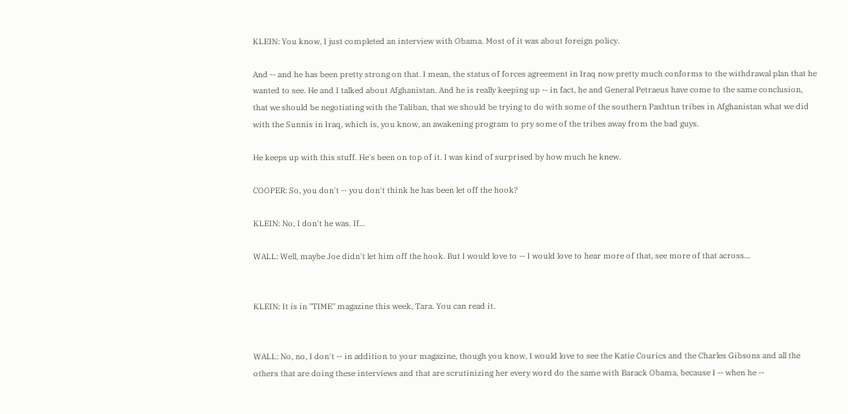KLEIN: You know, I just completed an interview with Obama. Most of it was about foreign policy.

And -- and he has been pretty strong on that. I mean, the status of forces agreement in Iraq now pretty much conforms to the withdrawal plan that he wanted to see. He and I talked about Afghanistan. And he is really keeping up -- in fact, he and General Petraeus have come to the same conclusion, that we should be negotiating with the Taliban, that we should be trying to do with some of the southern Pashtun tribes in Afghanistan what we did with the Sunnis in Iraq, which is, you know, an awakening program to pry some of the tribes away from the bad guys.

He keeps up with this stuff. He's been on top of it. I was kind of surprised by how much he knew.

COOPER: So, you don't -- you don't think he has been let off the hook?

KLEIN: No, I don't he was. If...

WALL: Well, maybe Joe didn't let him off the hook. But I would love to -- I would love to hear more of that, see more of that across...


KLEIN: It is in "TIME" magazine this week, Tara. You can read it.


WALL: No, no, I don't -- in addition to your magazine, though you know, I would love to see the Katie Courics and the Charles Gibsons and all the others that are doing these interviews and that are scrutinizing her every word do the same with Barack Obama, because I -- when he --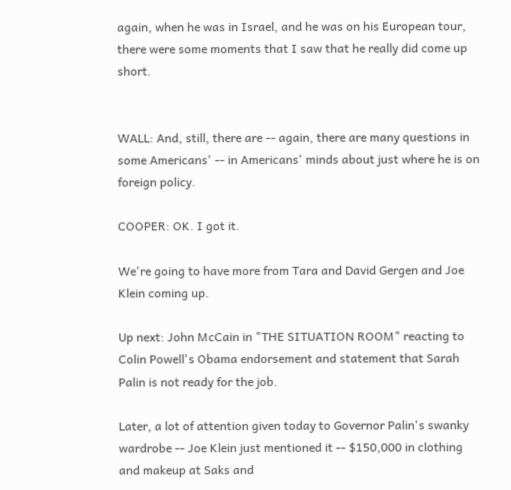again, when he was in Israel, and he was on his European tour, there were some moments that I saw that he really did come up short.


WALL: And, still, there are -- again, there are many questions in some Americans' -- in Americans' minds about just where he is on foreign policy.

COOPER: OK. I got it.

We're going to have more from Tara and David Gergen and Joe Klein coming up.

Up next: John McCain in "THE SITUATION ROOM" reacting to Colin Powell's Obama endorsement and statement that Sarah Palin is not ready for the job.

Later, a lot of attention given today to Governor Palin's swanky wardrobe -- Joe Klein just mentioned it -- $150,000 in clothing and makeup at Saks and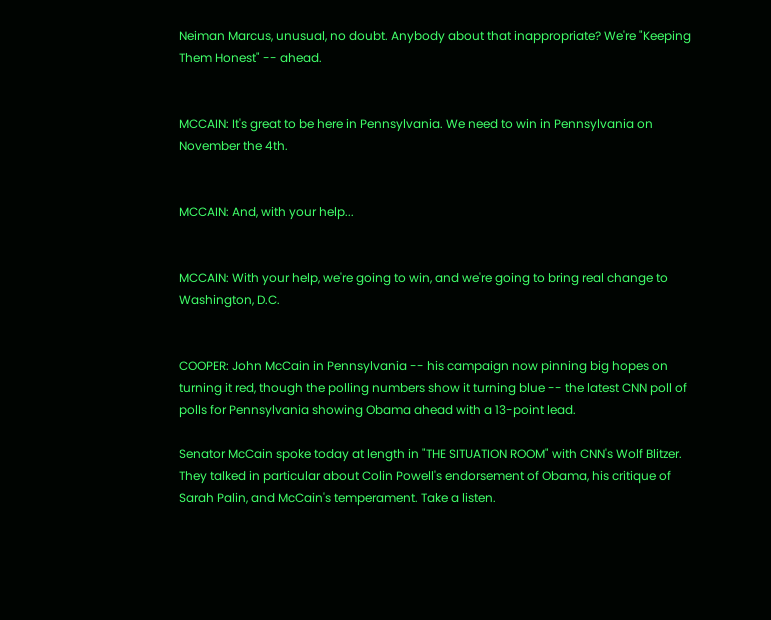Neiman Marcus, unusual, no doubt. Anybody about that inappropriate? We're "Keeping Them Honest" -- ahead.


MCCAIN: It's great to be here in Pennsylvania. We need to win in Pennsylvania on November the 4th.


MCCAIN: And, with your help...


MCCAIN: With your help, we're going to win, and we're going to bring real change to Washington, D.C.


COOPER: John McCain in Pennsylvania -- his campaign now pinning big hopes on turning it red, though the polling numbers show it turning blue -- the latest CNN poll of polls for Pennsylvania showing Obama ahead with a 13-point lead.

Senator McCain spoke today at length in "THE SITUATION ROOM" with CNN's Wolf Blitzer. They talked in particular about Colin Powell's endorsement of Obama, his critique of Sarah Palin, and McCain's temperament. Take a listen.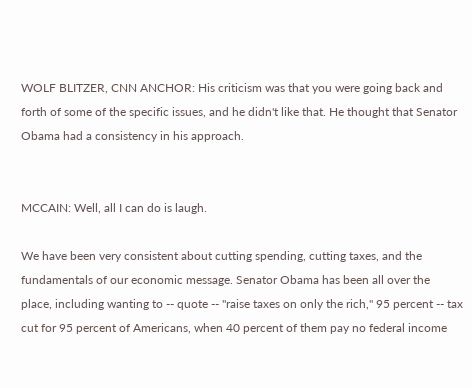WOLF BLITZER, CNN ANCHOR: His criticism was that you were going back and forth of some of the specific issues, and he didn't like that. He thought that Senator Obama had a consistency in his approach.


MCCAIN: Well, all I can do is laugh.

We have been very consistent about cutting spending, cutting taxes, and the fundamentals of our economic message. Senator Obama has been all over the place, including wanting to -- quote -- "raise taxes on only the rich," 95 percent -- tax cut for 95 percent of Americans, when 40 percent of them pay no federal income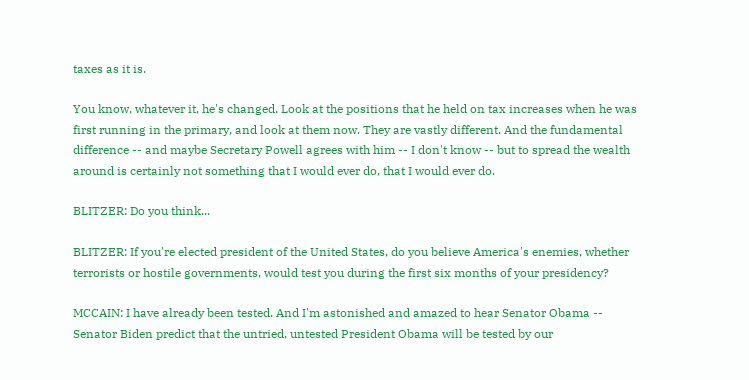taxes as it is.

You know, whatever it, he's changed. Look at the positions that he held on tax increases when he was first running in the primary, and look at them now. They are vastly different. And the fundamental difference -- and maybe Secretary Powell agrees with him -- I don't know -- but to spread the wealth around is certainly not something that I would ever do, that I would ever do.

BLITZER: Do you think...

BLITZER: If you're elected president of the United States, do you believe America's enemies, whether terrorists or hostile governments, would test you during the first six months of your presidency?

MCCAIN: I have already been tested. And I'm astonished and amazed to hear Senator Obama -- Senator Biden predict that the untried, untested President Obama will be tested by our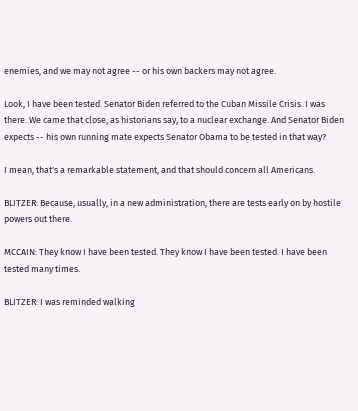enemies, and we may not agree -- or his own backers may not agree.

Look, I have been tested. Senator Biden referred to the Cuban Missile Crisis. I was there. We came that close, as historians say, to a nuclear exchange. And Senator Biden expects -- his own running mate expects Senator Obama to be tested in that way?

I mean, that's a remarkable statement, and that should concern all Americans.

BLITZER: Because, usually, in a new administration, there are tests early on by hostile powers out there.

MCCAIN: They know I have been tested. They know I have been tested. I have been tested many times.

BLITZER: I was reminded walking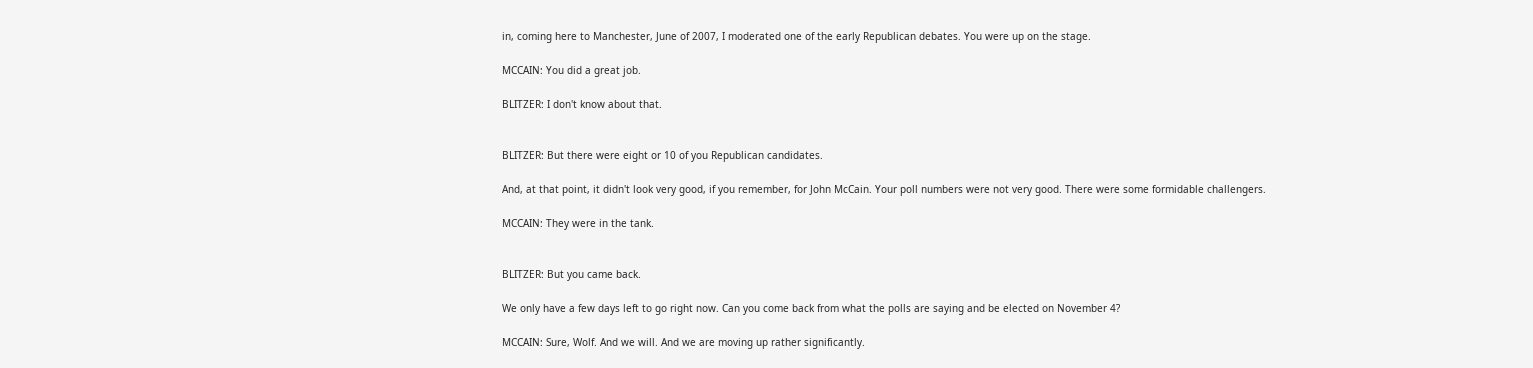in, coming here to Manchester, June of 2007, I moderated one of the early Republican debates. You were up on the stage.

MCCAIN: You did a great job.

BLITZER: I don't know about that.


BLITZER: But there were eight or 10 of you Republican candidates.

And, at that point, it didn't look very good, if you remember, for John McCain. Your poll numbers were not very good. There were some formidable challengers.

MCCAIN: They were in the tank.


BLITZER: But you came back.

We only have a few days left to go right now. Can you come back from what the polls are saying and be elected on November 4?

MCCAIN: Sure, Wolf. And we will. And we are moving up rather significantly.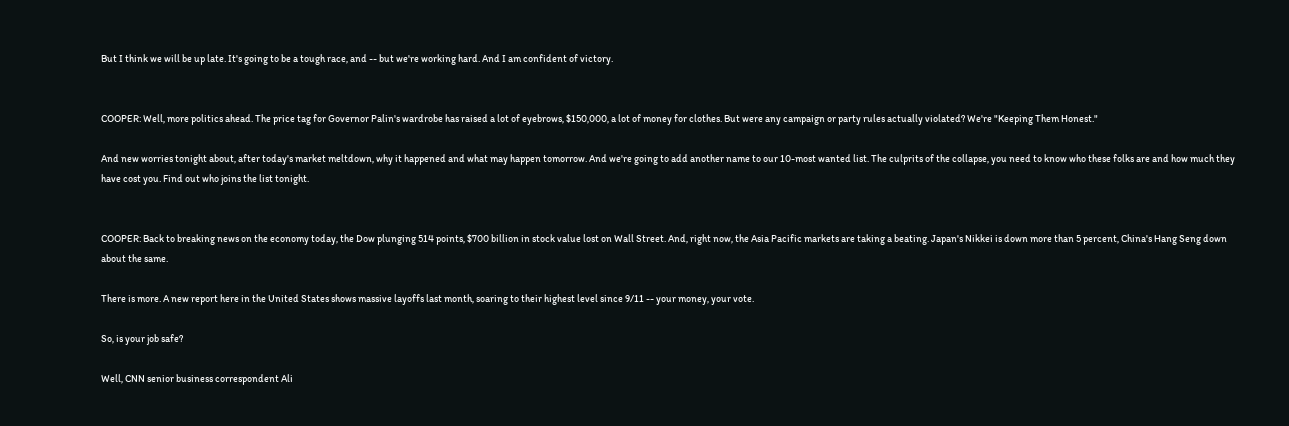But I think we will be up late. It's going to be a tough race, and -- but we're working hard. And I am confident of victory.


COOPER: Well, more politics ahead. The price tag for Governor Palin's wardrobe has raised a lot of eyebrows, $150,000, a lot of money for clothes. But were any campaign or party rules actually violated? We're "Keeping Them Honest."

And new worries tonight about, after today's market meltdown, why it happened and what may happen tomorrow. And we're going to add another name to our 10-most wanted list. The culprits of the collapse, you need to know who these folks are and how much they have cost you. Find out who joins the list tonight.


COOPER: Back to breaking news on the economy today, the Dow plunging 514 points, $700 billion in stock value lost on Wall Street. And, right now, the Asia Pacific markets are taking a beating. Japan's Nikkei is down more than 5 percent, China's Hang Seng down about the same.

There is more. A new report here in the United States shows massive layoffs last month, soaring to their highest level since 9/11 -- your money, your vote.

So, is your job safe?

Well, CNN senior business correspondent Ali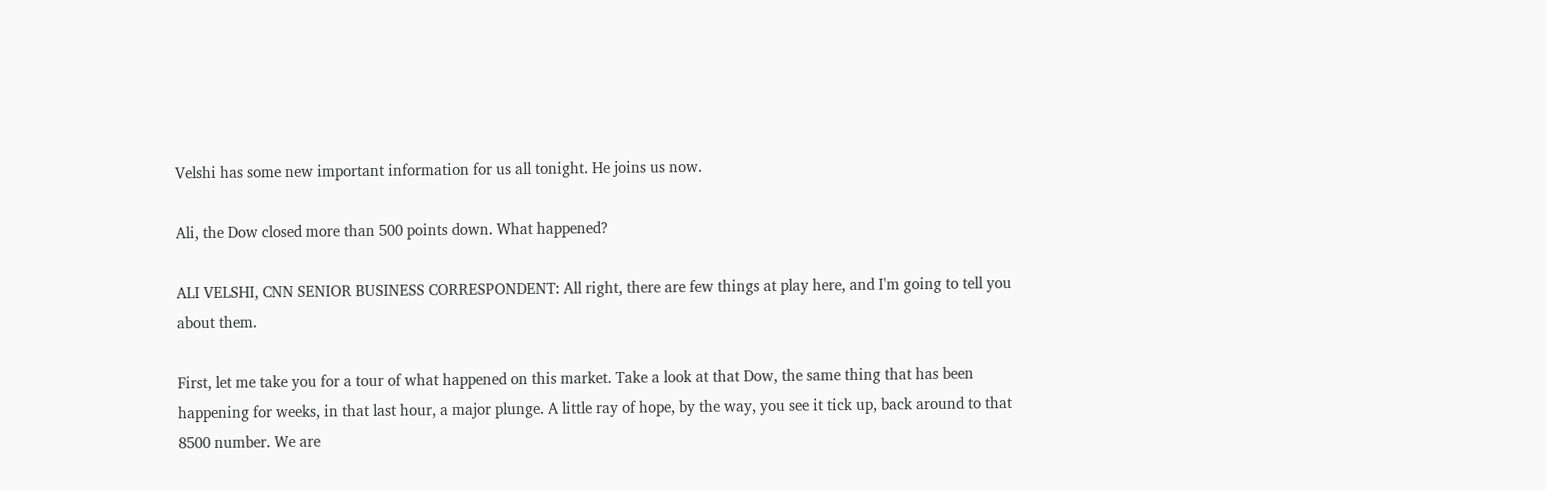Velshi has some new important information for us all tonight. He joins us now.

Ali, the Dow closed more than 500 points down. What happened?

ALI VELSHI, CNN SENIOR BUSINESS CORRESPONDENT: All right, there are few things at play here, and I'm going to tell you about them.

First, let me take you for a tour of what happened on this market. Take a look at that Dow, the same thing that has been happening for weeks, in that last hour, a major plunge. A little ray of hope, by the way, you see it tick up, back around to that 8500 number. We are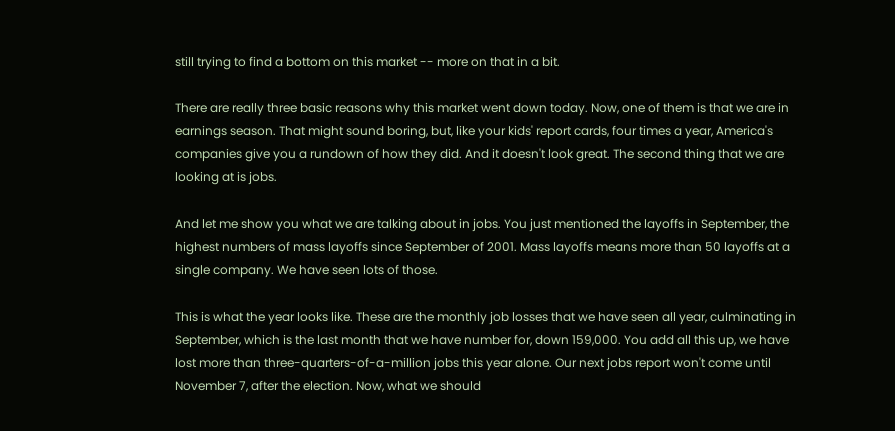still trying to find a bottom on this market -- more on that in a bit.

There are really three basic reasons why this market went down today. Now, one of them is that we are in earnings season. That might sound boring, but, like your kids' report cards, four times a year, America's companies give you a rundown of how they did. And it doesn't look great. The second thing that we are looking at is jobs.

And let me show you what we are talking about in jobs. You just mentioned the layoffs in September, the highest numbers of mass layoffs since September of 2001. Mass layoffs means more than 50 layoffs at a single company. We have seen lots of those.

This is what the year looks like. These are the monthly job losses that we have seen all year, culminating in September, which is the last month that we have number for, down 159,000. You add all this up, we have lost more than three-quarters-of-a-million jobs this year alone. Our next jobs report won't come until November 7, after the election. Now, what we should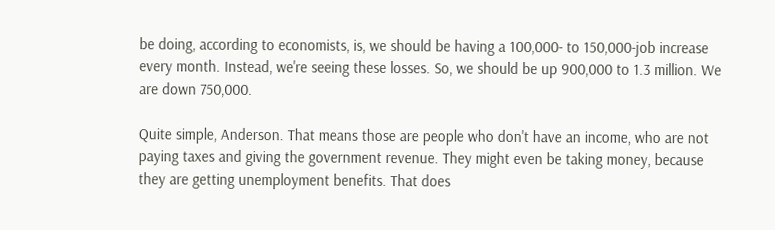be doing, according to economists, is, we should be having a 100,000- to 150,000-job increase every month. Instead, we're seeing these losses. So, we should be up 900,000 to 1.3 million. We are down 750,000.

Quite simple, Anderson. That means those are people who don't have an income, who are not paying taxes and giving the government revenue. They might even be taking money, because they are getting unemployment benefits. That does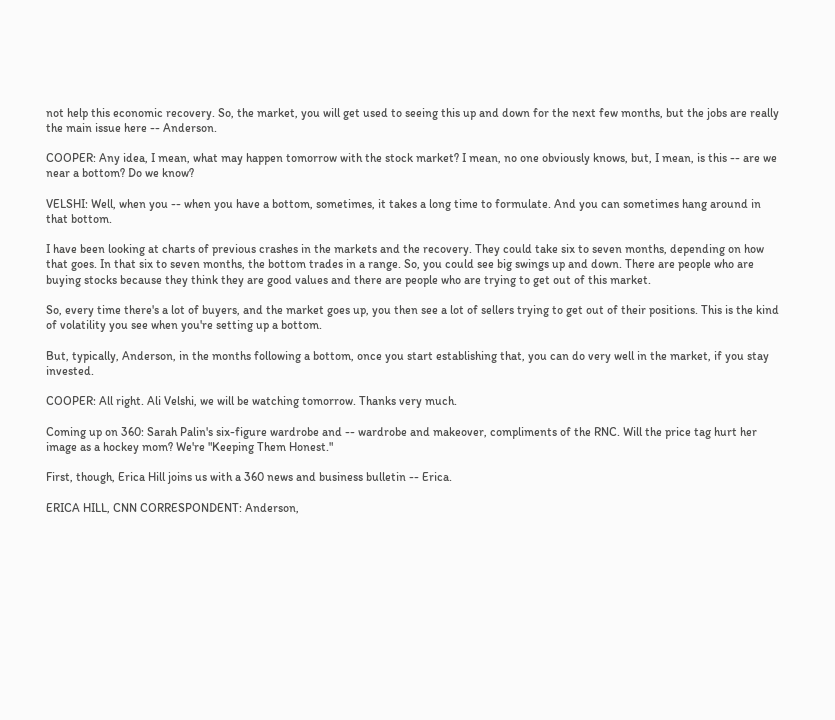not help this economic recovery. So, the market, you will get used to seeing this up and down for the next few months, but the jobs are really the main issue here -- Anderson.

COOPER: Any idea, I mean, what may happen tomorrow with the stock market? I mean, no one obviously knows, but, I mean, is this -- are we near a bottom? Do we know?

VELSHI: Well, when you -- when you have a bottom, sometimes, it takes a long time to formulate. And you can sometimes hang around in that bottom.

I have been looking at charts of previous crashes in the markets and the recovery. They could take six to seven months, depending on how that goes. In that six to seven months, the bottom trades in a range. So, you could see big swings up and down. There are people who are buying stocks because they think they are good values and there are people who are trying to get out of this market.

So, every time there's a lot of buyers, and the market goes up, you then see a lot of sellers trying to get out of their positions. This is the kind of volatility you see when you're setting up a bottom.

But, typically, Anderson, in the months following a bottom, once you start establishing that, you can do very well in the market, if you stay invested.

COOPER: All right. Ali Velshi, we will be watching tomorrow. Thanks very much.

Coming up on 360: Sarah Palin's six-figure wardrobe and -- wardrobe and makeover, compliments of the RNC. Will the price tag hurt her image as a hockey mom? We're "Keeping Them Honest."

First, though, Erica Hill joins us with a 360 news and business bulletin -- Erica.

ERICA HILL, CNN CORRESPONDENT: Anderson,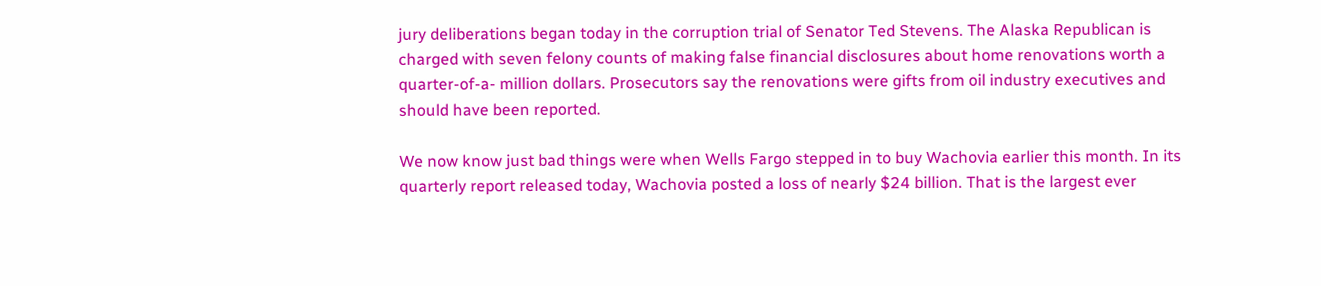jury deliberations began today in the corruption trial of Senator Ted Stevens. The Alaska Republican is charged with seven felony counts of making false financial disclosures about home renovations worth a quarter-of-a- million dollars. Prosecutors say the renovations were gifts from oil industry executives and should have been reported.

We now know just bad things were when Wells Fargo stepped in to buy Wachovia earlier this month. In its quarterly report released today, Wachovia posted a loss of nearly $24 billion. That is the largest ever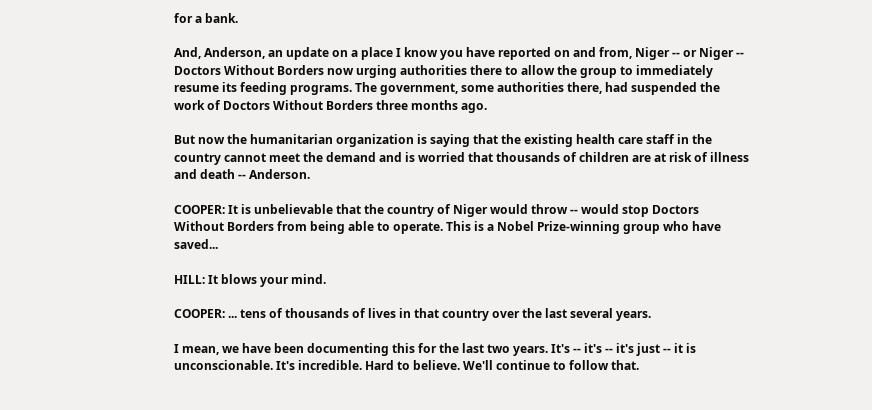for a bank.

And, Anderson, an update on a place I know you have reported on and from, Niger -- or Niger -- Doctors Without Borders now urging authorities there to allow the group to immediately resume its feeding programs. The government, some authorities there, had suspended the work of Doctors Without Borders three months ago.

But now the humanitarian organization is saying that the existing health care staff in the country cannot meet the demand and is worried that thousands of children are at risk of illness and death -- Anderson.

COOPER: It is unbelievable that the country of Niger would throw -- would stop Doctors Without Borders from being able to operate. This is a Nobel Prize-winning group who have saved...

HILL: It blows your mind.

COOPER: ... tens of thousands of lives in that country over the last several years.

I mean, we have been documenting this for the last two years. It's -- it's -- it's just -- it is unconscionable. It's incredible. Hard to believe. We'll continue to follow that.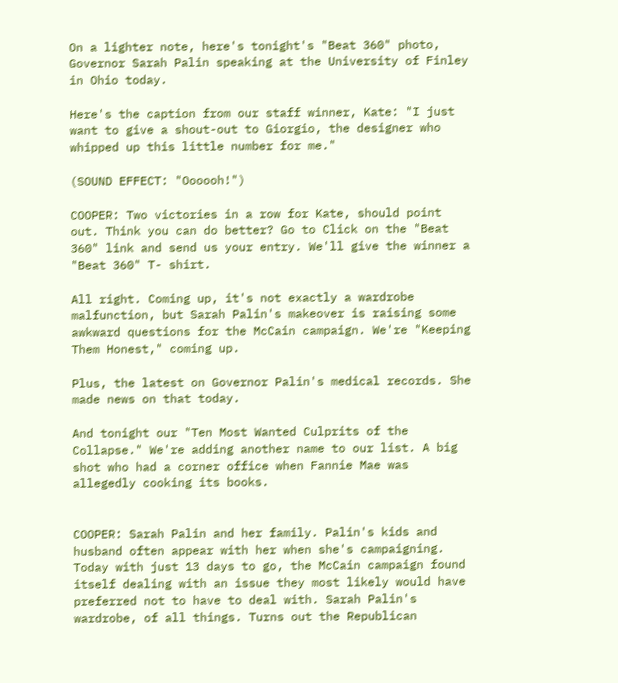On a lighter note, here's tonight's "Beat 360" photo, Governor Sarah Palin speaking at the University of Finley in Ohio today.

Here's the caption from our staff winner, Kate: "I just want to give a shout-out to Giorgio, the designer who whipped up this little number for me."

(SOUND EFFECT: "Oooooh!")

COOPER: Two victories in a row for Kate, should point out. Think you can do better? Go to Click on the "Beat 360" link and send us your entry. We'll give the winner a "Beat 360" T- shirt.

All right. Coming up, it's not exactly a wardrobe malfunction, but Sarah Palin's makeover is raising some awkward questions for the McCain campaign. We're "Keeping Them Honest," coming up.

Plus, the latest on Governor Palin's medical records. She made news on that today.

And tonight our "Ten Most Wanted Culprits of the Collapse." We're adding another name to our list. A big shot who had a corner office when Fannie Mae was allegedly cooking its books.


COOPER: Sarah Palin and her family. Palin's kids and husband often appear with her when she's campaigning. Today with just 13 days to go, the McCain campaign found itself dealing with an issue they most likely would have preferred not to have to deal with. Sarah Palin's wardrobe, of all things. Turns out the Republican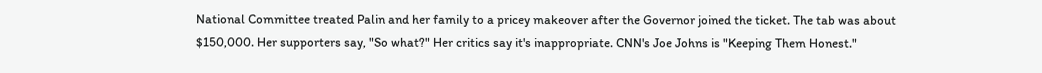National Committee treated Palin and her family to a pricey makeover after the Governor joined the ticket. The tab was about $150,000. Her supporters say, "So what?" Her critics say it's inappropriate. CNN's Joe Johns is "Keeping Them Honest."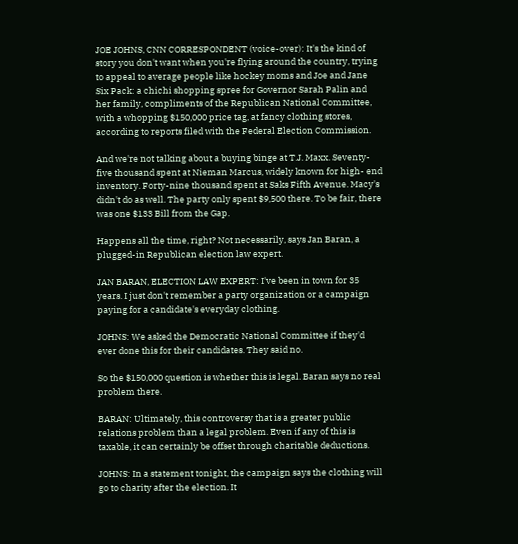JOE JOHNS, CNN CORRESPONDENT (voice-over): It's the kind of story you don't want when you're flying around the country, trying to appeal to average people like hockey moms and Joe and Jane Six Pack: a chichi shopping spree for Governor Sarah Palin and her family, compliments of the Republican National Committee, with a whopping $150,000 price tag, at fancy clothing stores, according to reports filed with the Federal Election Commission.

And we're not talking about a buying binge at T.J. Maxx. Seventy-five thousand spent at Nieman Marcus, widely known for high- end inventory. Forty-nine thousand spent at Saks Fifth Avenue. Macy's didn't do as well. The party only spent $9,500 there. To be fair, there was one $133 Bill from the Gap.

Happens all the time, right? Not necessarily, says Jan Baran, a plugged-in Republican election law expert.

JAN BARAN, ELECTION LAW EXPERT: I've been in town for 35 years. I just don't remember a party organization or a campaign paying for a candidate's everyday clothing.

JOHNS: We asked the Democratic National Committee if they'd ever done this for their candidates. They said no.

So the $150,000 question is whether this is legal. Baran says no real problem there.

BARAN: Ultimately, this controversy that is a greater public relations problem than a legal problem. Even if any of this is taxable, it can certainly be offset through charitable deductions.

JOHNS: In a statement tonight, the campaign says the clothing will go to charity after the election. It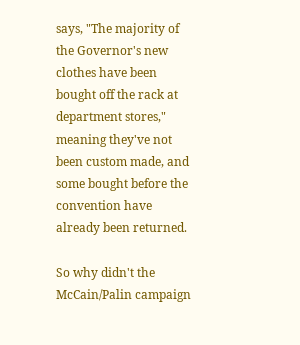says, "The majority of the Governor's new clothes have been bought off the rack at department stores," meaning they've not been custom made, and some bought before the convention have already been returned.

So why didn't the McCain/Palin campaign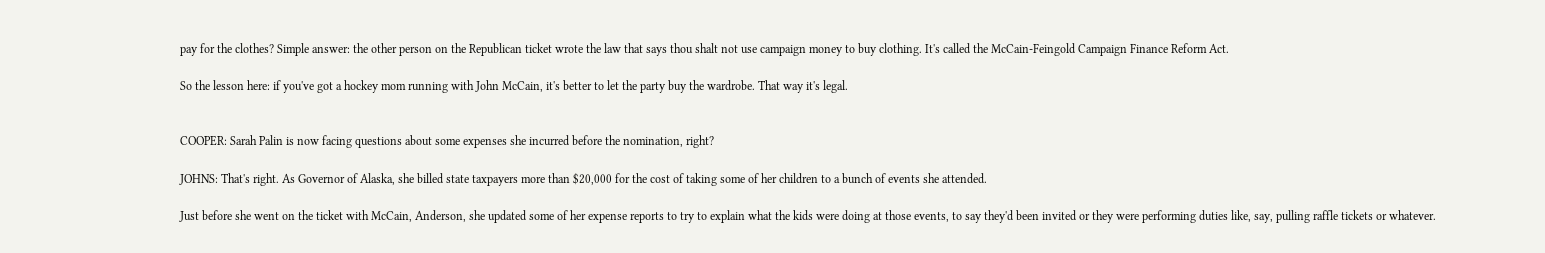pay for the clothes? Simple answer: the other person on the Republican ticket wrote the law that says thou shalt not use campaign money to buy clothing. It's called the McCain-Feingold Campaign Finance Reform Act.

So the lesson here: if you've got a hockey mom running with John McCain, it's better to let the party buy the wardrobe. That way it's legal.


COOPER: Sarah Palin is now facing questions about some expenses she incurred before the nomination, right?

JOHNS: That's right. As Governor of Alaska, she billed state taxpayers more than $20,000 for the cost of taking some of her children to a bunch of events she attended.

Just before she went on the ticket with McCain, Anderson, she updated some of her expense reports to try to explain what the kids were doing at those events, to say they'd been invited or they were performing duties like, say, pulling raffle tickets or whatever.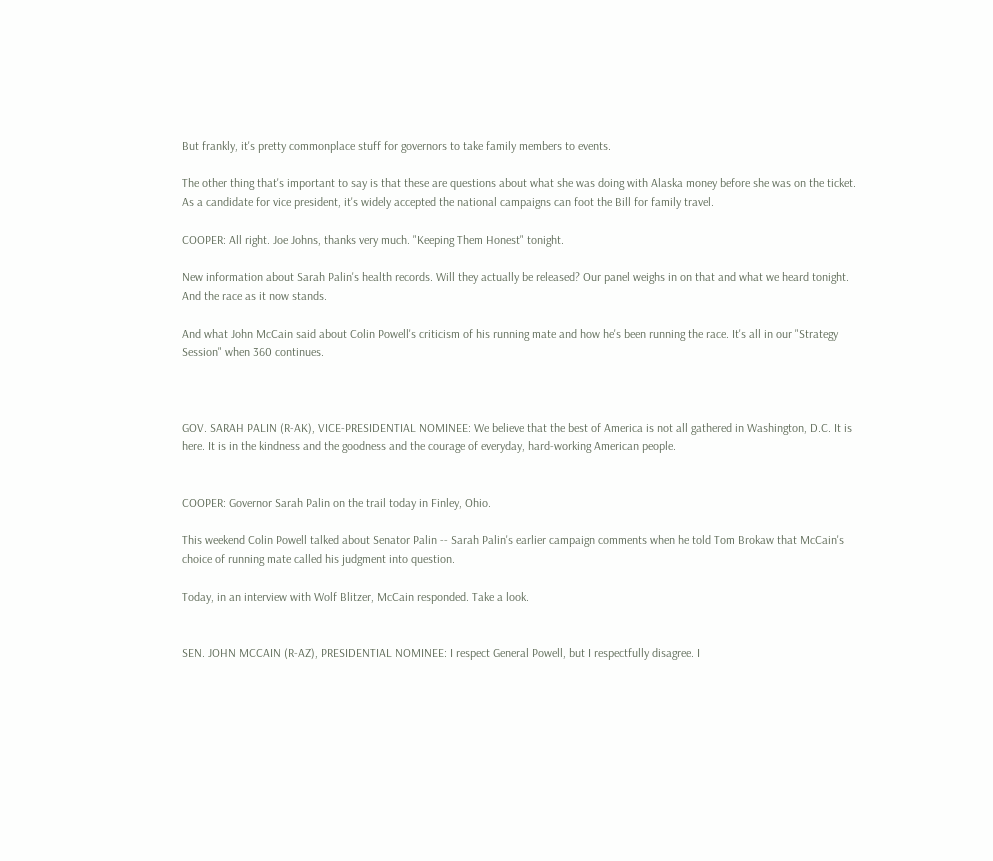But frankly, it's pretty commonplace stuff for governors to take family members to events.

The other thing that's important to say is that these are questions about what she was doing with Alaska money before she was on the ticket. As a candidate for vice president, it's widely accepted the national campaigns can foot the Bill for family travel.

COOPER: All right. Joe Johns, thanks very much. "Keeping Them Honest" tonight.

New information about Sarah Palin's health records. Will they actually be released? Our panel weighs in on that and what we heard tonight. And the race as it now stands.

And what John McCain said about Colin Powell's criticism of his running mate and how he's been running the race. It's all in our "Strategy Session" when 360 continues.



GOV. SARAH PALIN (R-AK), VICE-PRESIDENTIAL NOMINEE: We believe that the best of America is not all gathered in Washington, D.C. It is here. It is in the kindness and the goodness and the courage of everyday, hard-working American people.


COOPER: Governor Sarah Palin on the trail today in Finley, Ohio.

This weekend Colin Powell talked about Senator Palin -- Sarah Palin's earlier campaign comments when he told Tom Brokaw that McCain's choice of running mate called his judgment into question.

Today, in an interview with Wolf Blitzer, McCain responded. Take a look.


SEN. JOHN MCCAIN (R-AZ), PRESIDENTIAL NOMINEE: I respect General Powell, but I respectfully disagree. I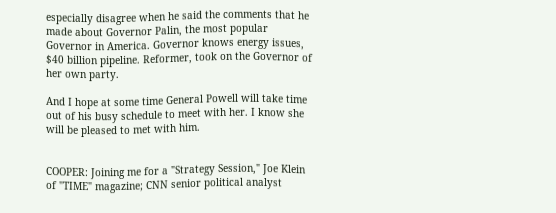especially disagree when he said the comments that he made about Governor Palin, the most popular Governor in America. Governor knows energy issues, $40 billion pipeline. Reformer, took on the Governor of her own party.

And I hope at some time General Powell will take time out of his busy schedule to meet with her. I know she will be pleased to met with him.


COOPER: Joining me for a "Strategy Session," Joe Klein of "TIME" magazine; CNN senior political analyst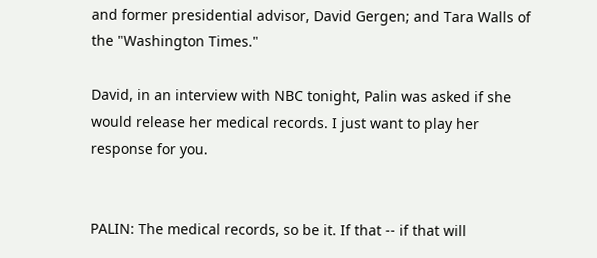and former presidential advisor, David Gergen; and Tara Walls of the "Washington Times."

David, in an interview with NBC tonight, Palin was asked if she would release her medical records. I just want to play her response for you.


PALIN: The medical records, so be it. If that -- if that will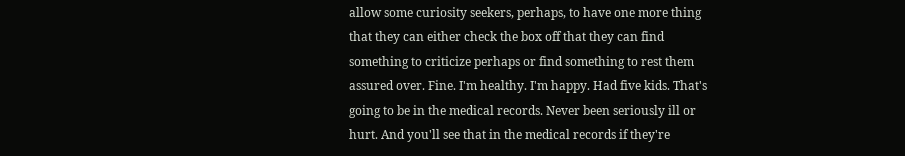allow some curiosity seekers, perhaps, to have one more thing that they can either check the box off that they can find something to criticize perhaps or find something to rest them assured over. Fine. I'm healthy. I'm happy. Had five kids. That's going to be in the medical records. Never been seriously ill or hurt. And you'll see that in the medical records if they're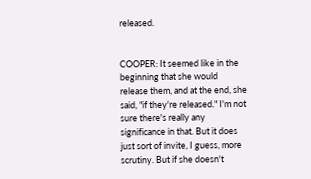released.


COOPER: It seemed like in the beginning that she would release them, and at the end, she said, "if they're released." I'm not sure there's really any significance in that. But it does just sort of invite, I guess, more scrutiny. But if she doesn't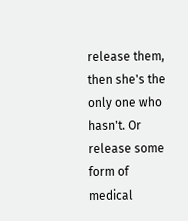release them, then she's the only one who hasn't. Or release some form of medical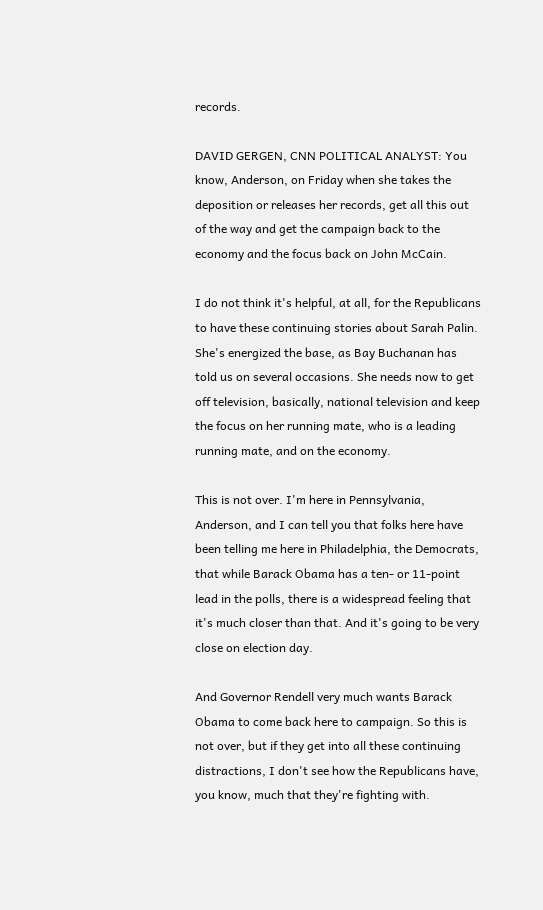records.

DAVID GERGEN, CNN POLITICAL ANALYST: You know, Anderson, on Friday when she takes the deposition or releases her records, get all this out of the way and get the campaign back to the economy and the focus back on John McCain.

I do not think it's helpful, at all, for the Republicans to have these continuing stories about Sarah Palin. She's energized the base, as Bay Buchanan has told us on several occasions. She needs now to get off television, basically, national television and keep the focus on her running mate, who is a leading running mate, and on the economy.

This is not over. I'm here in Pennsylvania, Anderson, and I can tell you that folks here have been telling me here in Philadelphia, the Democrats, that while Barack Obama has a ten- or 11-point lead in the polls, there is a widespread feeling that it's much closer than that. And it's going to be very close on election day.

And Governor Rendell very much wants Barack Obama to come back here to campaign. So this is not over, but if they get into all these continuing distractions, I don't see how the Republicans have, you know, much that they're fighting with.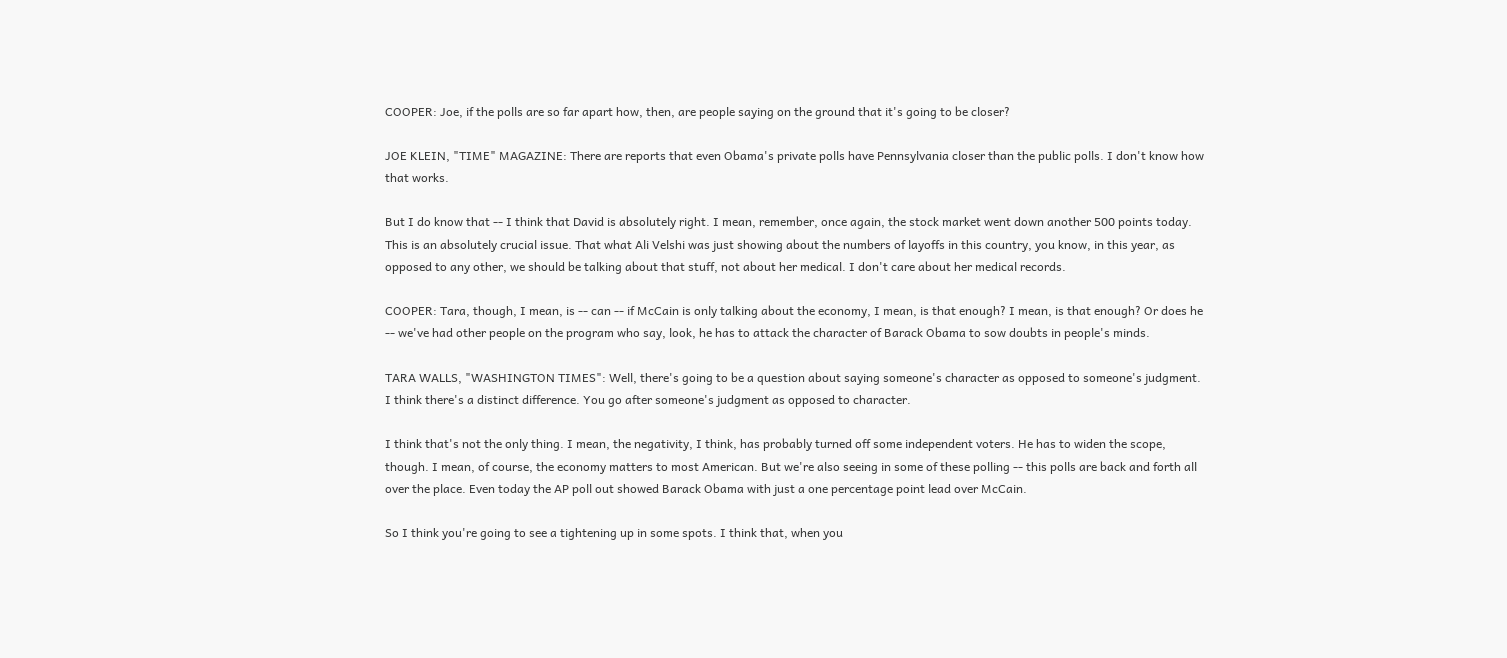COOPER: Joe, if the polls are so far apart how, then, are people saying on the ground that it's going to be closer?

JOE KLEIN, "TIME" MAGAZINE: There are reports that even Obama's private polls have Pennsylvania closer than the public polls. I don't know how that works.

But I do know that -- I think that David is absolutely right. I mean, remember, once again, the stock market went down another 500 points today. This is an absolutely crucial issue. That what Ali Velshi was just showing about the numbers of layoffs in this country, you know, in this year, as opposed to any other, we should be talking about that stuff, not about her medical. I don't care about her medical records.

COOPER: Tara, though, I mean, is -- can -- if McCain is only talking about the economy, I mean, is that enough? I mean, is that enough? Or does he -- we've had other people on the program who say, look, he has to attack the character of Barack Obama to sow doubts in people's minds.

TARA WALLS, "WASHINGTON TIMES": Well, there's going to be a question about saying someone's character as opposed to someone's judgment. I think there's a distinct difference. You go after someone's judgment as opposed to character.

I think that's not the only thing. I mean, the negativity, I think, has probably turned off some independent voters. He has to widen the scope, though. I mean, of course, the economy matters to most American. But we're also seeing in some of these polling -- this polls are back and forth all over the place. Even today the AP poll out showed Barack Obama with just a one percentage point lead over McCain.

So I think you're going to see a tightening up in some spots. I think that, when you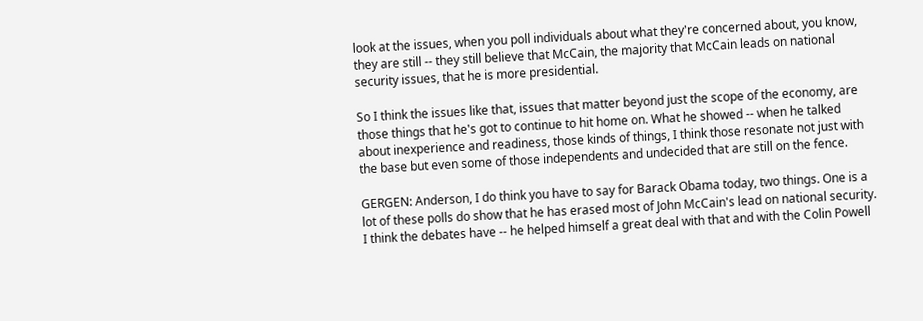look at the issues, when you poll individuals about what they're concerned about, you know, they are still -- they still believe that McCain, the majority that McCain leads on national security issues, that he is more presidential.

So I think the issues like that, issues that matter beyond just the scope of the economy, are those things that he's got to continue to hit home on. What he showed -- when he talked about inexperience and readiness, those kinds of things, I think those resonate not just with the base but even some of those independents and undecided that are still on the fence.

GERGEN: Anderson, I do think you have to say for Barack Obama today, two things. One is a lot of these polls do show that he has erased most of John McCain's lead on national security. I think the debates have -- he helped himself a great deal with that and with the Colin Powell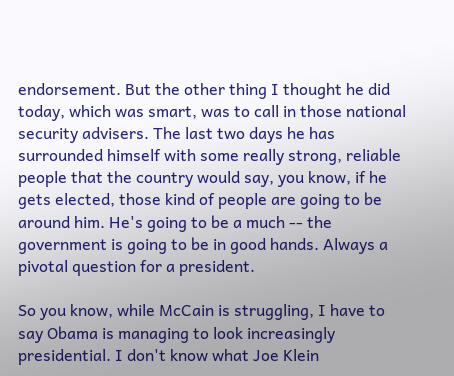endorsement. But the other thing I thought he did today, which was smart, was to call in those national security advisers. The last two days he has surrounded himself with some really strong, reliable people that the country would say, you know, if he gets elected, those kind of people are going to be around him. He's going to be a much -- the government is going to be in good hands. Always a pivotal question for a president.

So you know, while McCain is struggling, I have to say Obama is managing to look increasingly presidential. I don't know what Joe Klein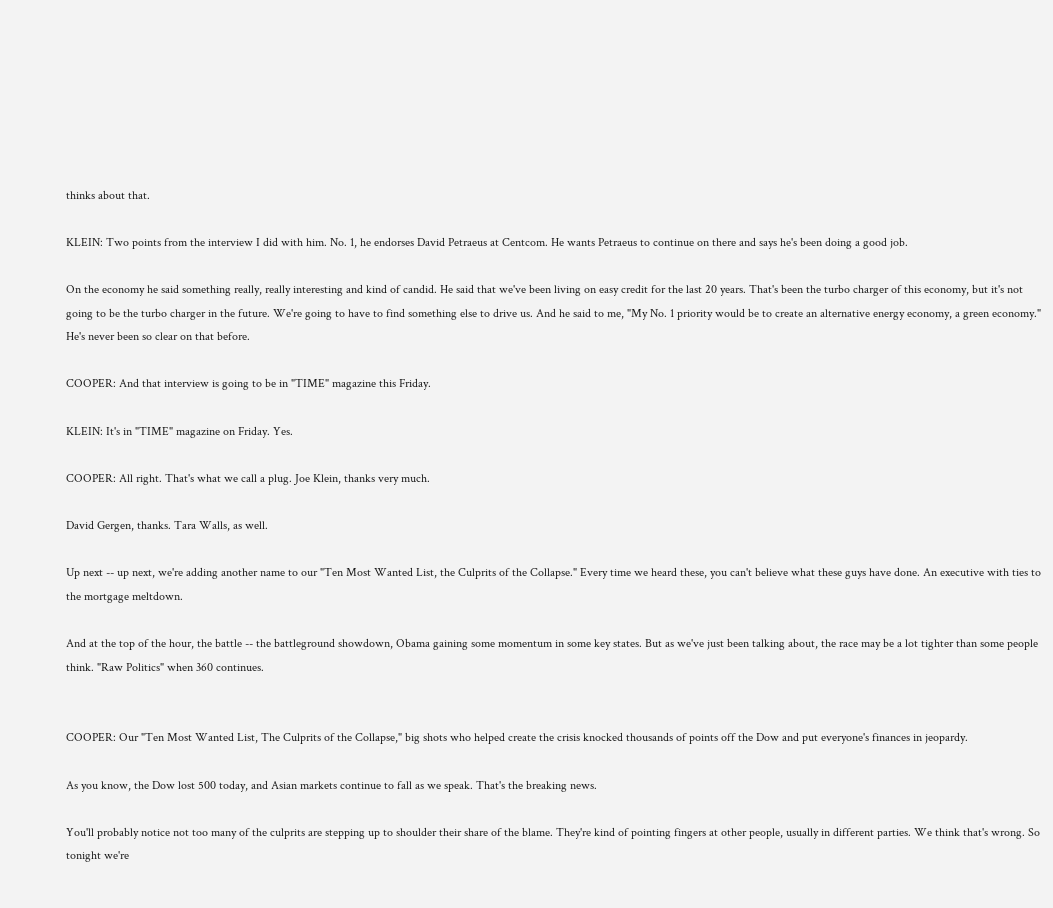thinks about that.

KLEIN: Two points from the interview I did with him. No. 1, he endorses David Petraeus at Centcom. He wants Petraeus to continue on there and says he's been doing a good job.

On the economy he said something really, really interesting and kind of candid. He said that we've been living on easy credit for the last 20 years. That's been the turbo charger of this economy, but it's not going to be the turbo charger in the future. We're going to have to find something else to drive us. And he said to me, "My No. 1 priority would be to create an alternative energy economy, a green economy." He's never been so clear on that before.

COOPER: And that interview is going to be in "TIME" magazine this Friday.

KLEIN: It's in "TIME" magazine on Friday. Yes.

COOPER: All right. That's what we call a plug. Joe Klein, thanks very much.

David Gergen, thanks. Tara Walls, as well.

Up next -- up next, we're adding another name to our "Ten Most Wanted List, the Culprits of the Collapse." Every time we heard these, you can't believe what these guys have done. An executive with ties to the mortgage meltdown.

And at the top of the hour, the battle -- the battleground showdown, Obama gaining some momentum in some key states. But as we've just been talking about, the race may be a lot tighter than some people think. "Raw Politics" when 360 continues.


COOPER: Our "Ten Most Wanted List, The Culprits of the Collapse," big shots who helped create the crisis knocked thousands of points off the Dow and put everyone's finances in jeopardy.

As you know, the Dow lost 500 today, and Asian markets continue to fall as we speak. That's the breaking news.

You'll probably notice not too many of the culprits are stepping up to shoulder their share of the blame. They're kind of pointing fingers at other people, usually in different parties. We think that's wrong. So tonight we're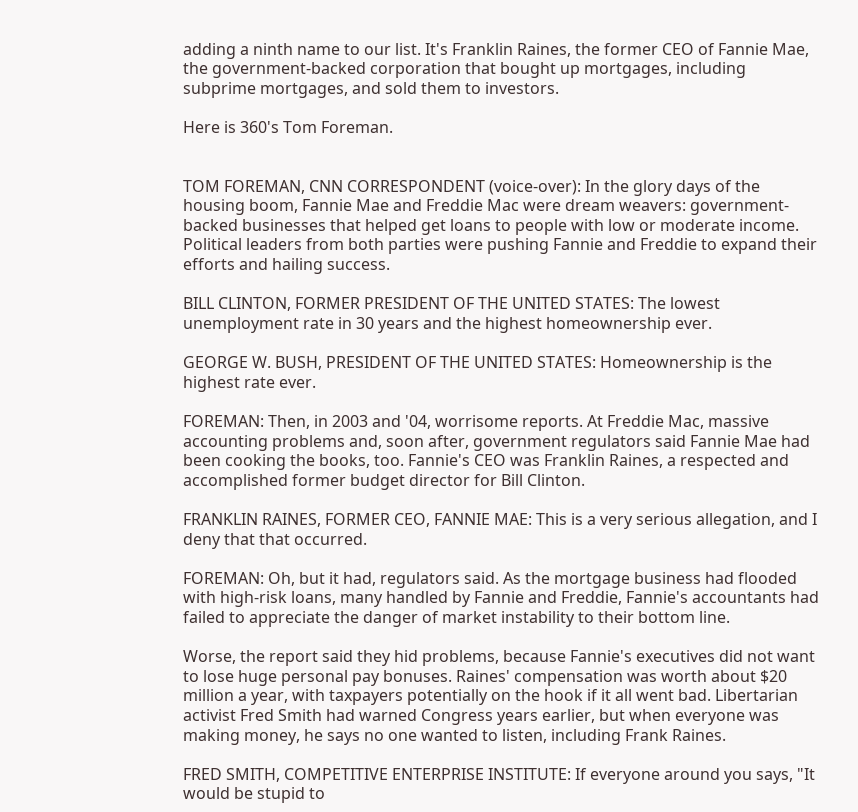adding a ninth name to our list. It's Franklin Raines, the former CEO of Fannie Mae, the government-backed corporation that bought up mortgages, including subprime mortgages, and sold them to investors.

Here is 360's Tom Foreman.


TOM FOREMAN, CNN CORRESPONDENT (voice-over): In the glory days of the housing boom, Fannie Mae and Freddie Mac were dream weavers: government-backed businesses that helped get loans to people with low or moderate income. Political leaders from both parties were pushing Fannie and Freddie to expand their efforts and hailing success.

BILL CLINTON, FORMER PRESIDENT OF THE UNITED STATES: The lowest unemployment rate in 30 years and the highest homeownership ever.

GEORGE W. BUSH, PRESIDENT OF THE UNITED STATES: Homeownership is the highest rate ever.

FOREMAN: Then, in 2003 and '04, worrisome reports. At Freddie Mac, massive accounting problems and, soon after, government regulators said Fannie Mae had been cooking the books, too. Fannie's CEO was Franklin Raines, a respected and accomplished former budget director for Bill Clinton.

FRANKLIN RAINES, FORMER CEO, FANNIE MAE: This is a very serious allegation, and I deny that that occurred.

FOREMAN: Oh, but it had, regulators said. As the mortgage business had flooded with high-risk loans, many handled by Fannie and Freddie, Fannie's accountants had failed to appreciate the danger of market instability to their bottom line.

Worse, the report said they hid problems, because Fannie's executives did not want to lose huge personal pay bonuses. Raines' compensation was worth about $20 million a year, with taxpayers potentially on the hook if it all went bad. Libertarian activist Fred Smith had warned Congress years earlier, but when everyone was making money, he says no one wanted to listen, including Frank Raines.

FRED SMITH, COMPETITIVE ENTERPRISE INSTITUTE: If everyone around you says, "It would be stupid to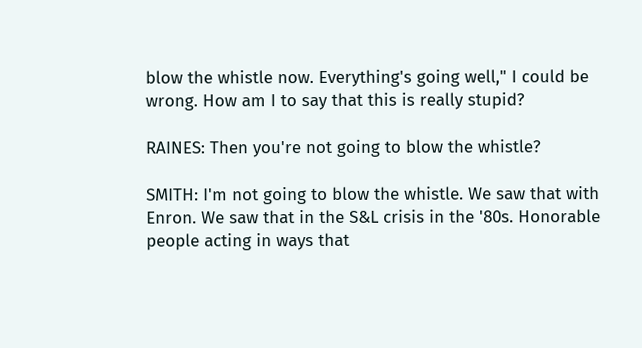blow the whistle now. Everything's going well," I could be wrong. How am I to say that this is really stupid?

RAINES: Then you're not going to blow the whistle?

SMITH: I'm not going to blow the whistle. We saw that with Enron. We saw that in the S&L crisis in the '80s. Honorable people acting in ways that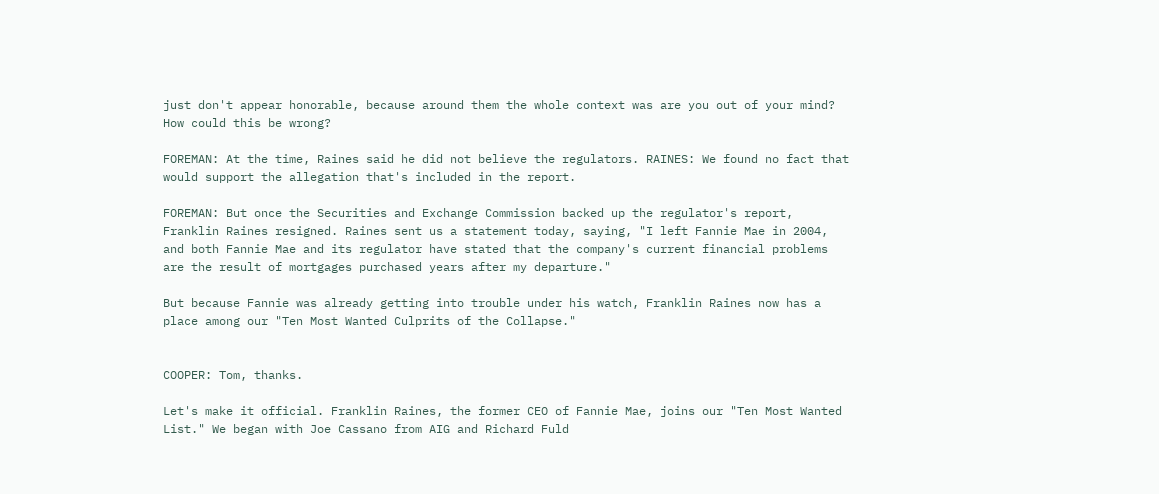just don't appear honorable, because around them the whole context was are you out of your mind? How could this be wrong?

FOREMAN: At the time, Raines said he did not believe the regulators. RAINES: We found no fact that would support the allegation that's included in the report.

FOREMAN: But once the Securities and Exchange Commission backed up the regulator's report, Franklin Raines resigned. Raines sent us a statement today, saying, "I left Fannie Mae in 2004, and both Fannie Mae and its regulator have stated that the company's current financial problems are the result of mortgages purchased years after my departure."

But because Fannie was already getting into trouble under his watch, Franklin Raines now has a place among our "Ten Most Wanted Culprits of the Collapse."


COOPER: Tom, thanks.

Let's make it official. Franklin Raines, the former CEO of Fannie Mae, joins our "Ten Most Wanted List." We began with Joe Cassano from AIG and Richard Fuld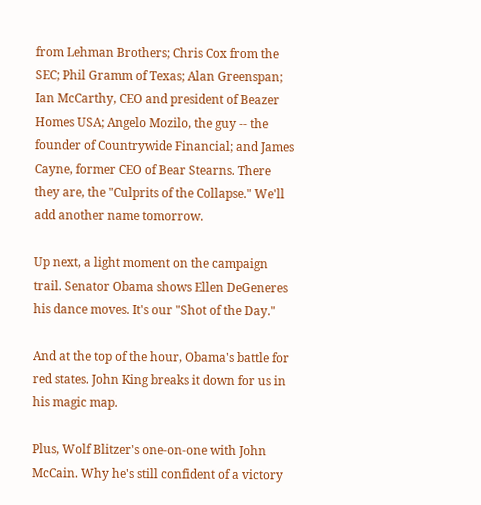from Lehman Brothers; Chris Cox from the SEC; Phil Gramm of Texas; Alan Greenspan; Ian McCarthy, CEO and president of Beazer Homes USA; Angelo Mozilo, the guy -- the founder of Countrywide Financial; and James Cayne, former CEO of Bear Stearns. There they are, the "Culprits of the Collapse." We'll add another name tomorrow.

Up next, a light moment on the campaign trail. Senator Obama shows Ellen DeGeneres his dance moves. It's our "Shot of the Day."

And at the top of the hour, Obama's battle for red states. John King breaks it down for us in his magic map.

Plus, Wolf Blitzer's one-on-one with John McCain. Why he's still confident of a victory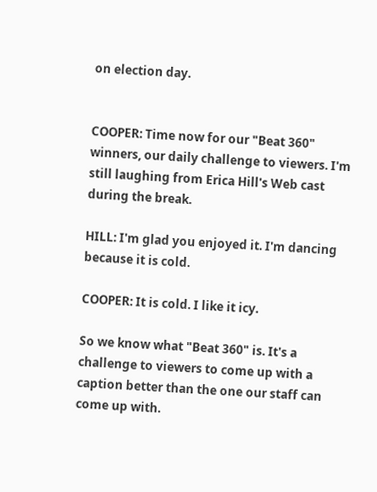on election day.


COOPER: Time now for our "Beat 360" winners, our daily challenge to viewers. I'm still laughing from Erica Hill's Web cast during the break.

HILL: I'm glad you enjoyed it. I'm dancing because it is cold.

COOPER: It is cold. I like it icy.

So we know what "Beat 360" is. It's a challenge to viewers to come up with a caption better than the one our staff can come up with.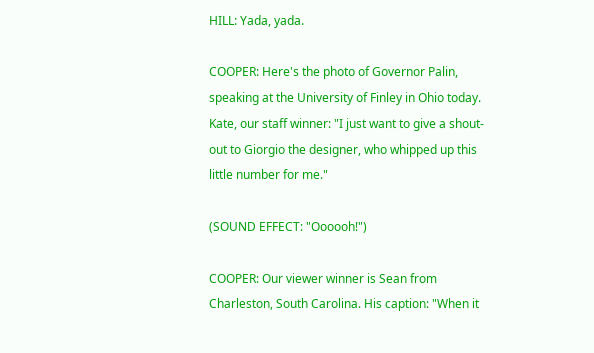HILL: Yada, yada.

COOPER: Here's the photo of Governor Palin, speaking at the University of Finley in Ohio today. Kate, our staff winner: "I just want to give a shout-out to Giorgio the designer, who whipped up this little number for me."

(SOUND EFFECT: "Oooooh!")

COOPER: Our viewer winner is Sean from Charleston, South Carolina. His caption: "When it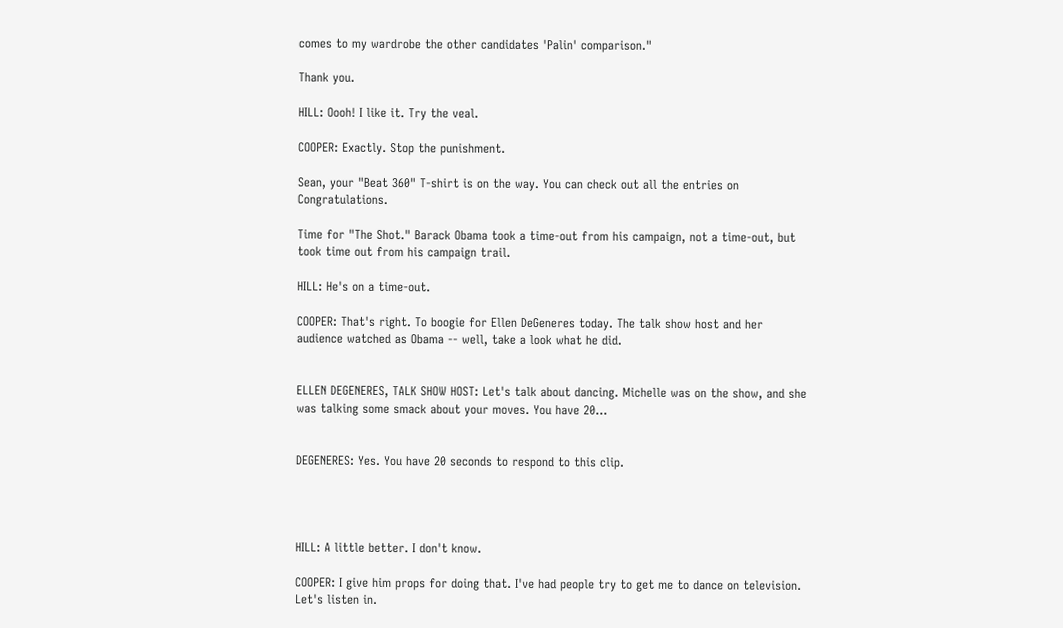comes to my wardrobe the other candidates 'Palin' comparison."

Thank you.

HILL: Oooh! I like it. Try the veal.

COOPER: Exactly. Stop the punishment.

Sean, your "Beat 360" T-shirt is on the way. You can check out all the entries on Congratulations.

Time for "The Shot." Barack Obama took a time-out from his campaign, not a time-out, but took time out from his campaign trail.

HILL: He's on a time-out.

COOPER: That's right. To boogie for Ellen DeGeneres today. The talk show host and her audience watched as Obama -- well, take a look what he did.


ELLEN DEGENERES, TALK SHOW HOST: Let's talk about dancing. Michelle was on the show, and she was talking some smack about your moves. You have 20...


DEGENERES: Yes. You have 20 seconds to respond to this clip.




HILL: A little better. I don't know.

COOPER: I give him props for doing that. I've had people try to get me to dance on television. Let's listen in.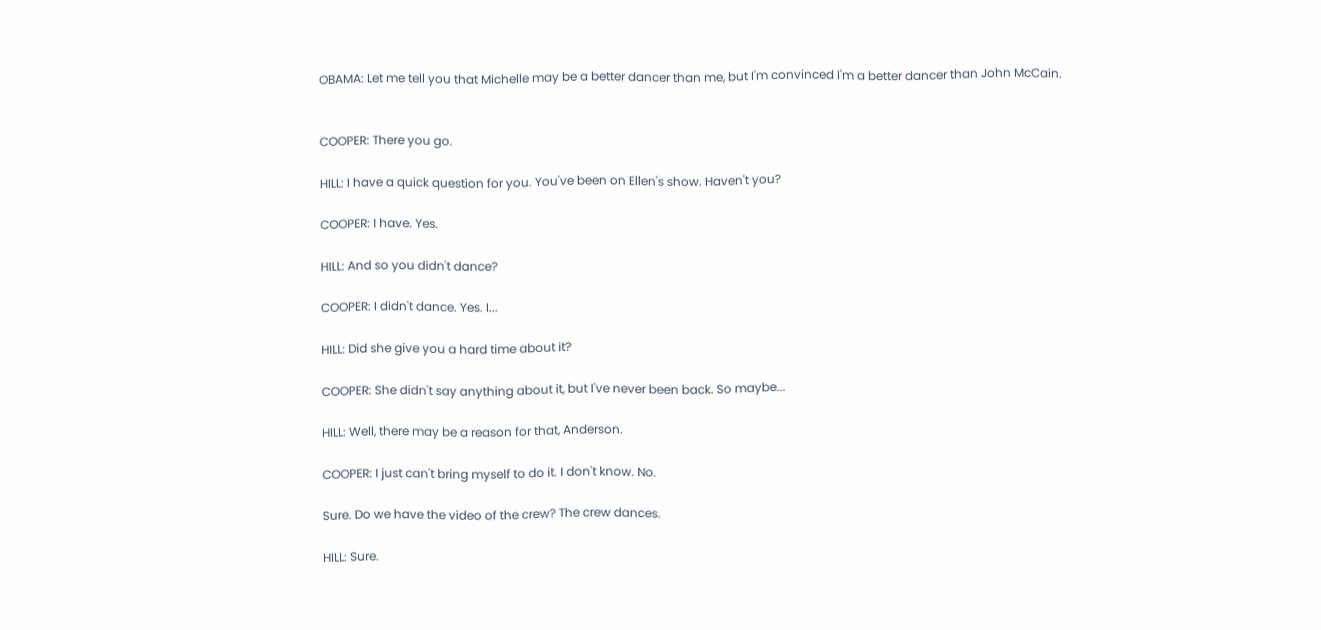OBAMA: Let me tell you that Michelle may be a better dancer than me, but I'm convinced I'm a better dancer than John McCain.


COOPER: There you go.

HILL: I have a quick question for you. You've been on Ellen's show. Haven't you?

COOPER: I have. Yes.

HILL: And so you didn't dance?

COOPER: I didn't dance. Yes. I...

HILL: Did she give you a hard time about it?

COOPER: She didn't say anything about it, but I've never been back. So maybe...

HILL: Well, there may be a reason for that, Anderson.

COOPER: I just can't bring myself to do it. I don't know. No.

Sure. Do we have the video of the crew? The crew dances.

HILL: Sure.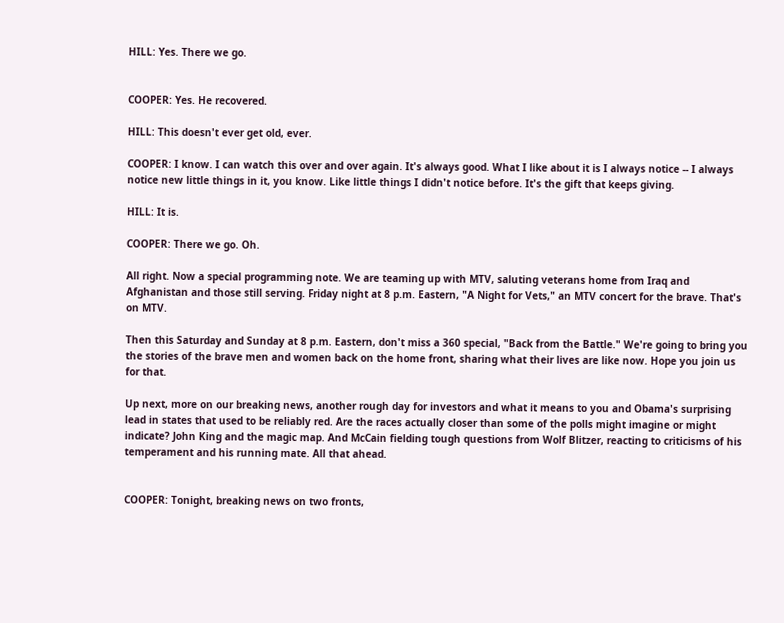HILL: Yes. There we go.


COOPER: Yes. He recovered.

HILL: This doesn't ever get old, ever.

COOPER: I know. I can watch this over and over again. It's always good. What I like about it is I always notice -- I always notice new little things in it, you know. Like little things I didn't notice before. It's the gift that keeps giving.

HILL: It is.

COOPER: There we go. Oh.

All right. Now a special programming note. We are teaming up with MTV, saluting veterans home from Iraq and Afghanistan and those still serving. Friday night at 8 p.m. Eastern, "A Night for Vets," an MTV concert for the brave. That's on MTV.

Then this Saturday and Sunday at 8 p.m. Eastern, don't miss a 360 special, "Back from the Battle." We're going to bring you the stories of the brave men and women back on the home front, sharing what their lives are like now. Hope you join us for that.

Up next, more on our breaking news, another rough day for investors and what it means to you and Obama's surprising lead in states that used to be reliably red. Are the races actually closer than some of the polls might imagine or might indicate? John King and the magic map. And McCain fielding tough questions from Wolf Blitzer, reacting to criticisms of his temperament and his running mate. All that ahead.


COOPER: Tonight, breaking news on two fronts,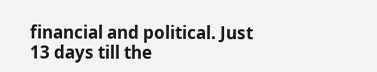financial and political. Just 13 days till the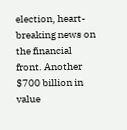election, heart-breaking news on the financial front. Another $700 billion in value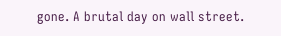gone. A brutal day on wall street.